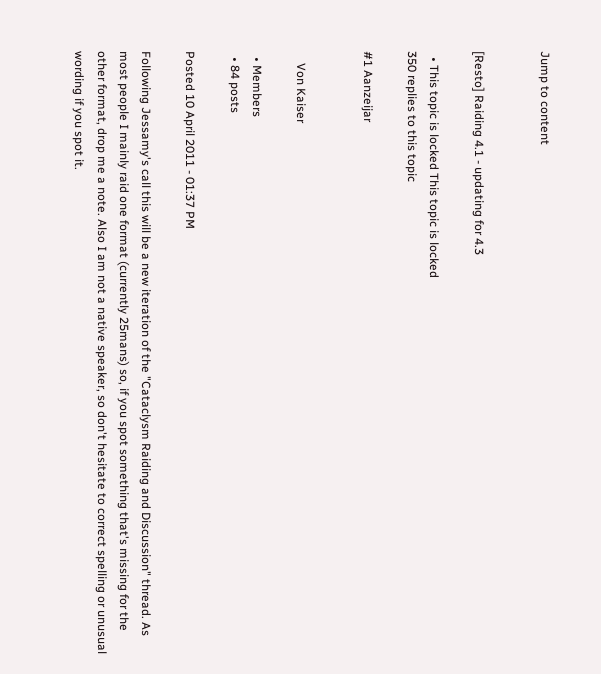Jump to content


[Resto] Raiding 4.1 - updating for 4.3

  • This topic is locked This topic is locked
350 replies to this topic

#1 Aanzeijar


    Von Kaiser

  • Members
  • 84 posts

Posted 10 April 2011 - 01:37 PM

Following Jessamy's call this will be a new iteration of the "Cataclysm Raiding and Discussion" thread. As most people I mainly raid one format (currently 25mans) so, if you spot something that's missing for the other format, drop me a note. Also I am not a native speaker, so don't hesitate to correct spelling or unusual wording if you spot it.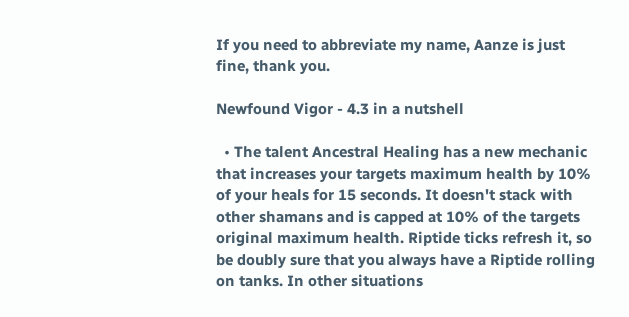If you need to abbreviate my name, Aanze is just fine, thank you.

Newfound Vigor - 4.3 in a nutshell

  • The talent Ancestral Healing has a new mechanic that increases your targets maximum health by 10% of your heals for 15 seconds. It doesn't stack with other shamans and is capped at 10% of the targets original maximum health. Riptide ticks refresh it, so be doubly sure that you always have a Riptide rolling on tanks. In other situations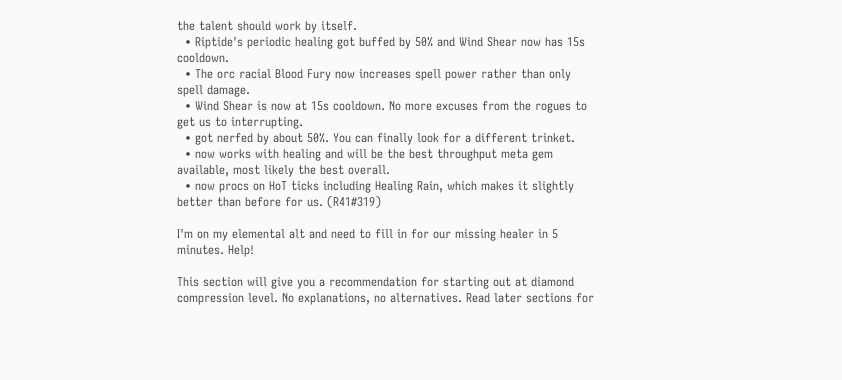the talent should work by itself.
  • Riptide's periodic healing got buffed by 50% and Wind Shear now has 15s cooldown.
  • The orc racial Blood Fury now increases spell power rather than only spell damage.
  • Wind Shear is now at 15s cooldown. No more excuses from the rogues to get us to interrupting.
  • got nerfed by about 50%. You can finally look for a different trinket.
  • now works with healing and will be the best throughput meta gem available, most likely the best overall.
  • now procs on HoT ticks including Healing Rain, which makes it slightly better than before for us. (R41#319)

I'm on my elemental alt and need to fill in for our missing healer in 5 minutes. Help!

This section will give you a recommendation for starting out at diamond compression level. No explanations, no alternatives. Read later sections for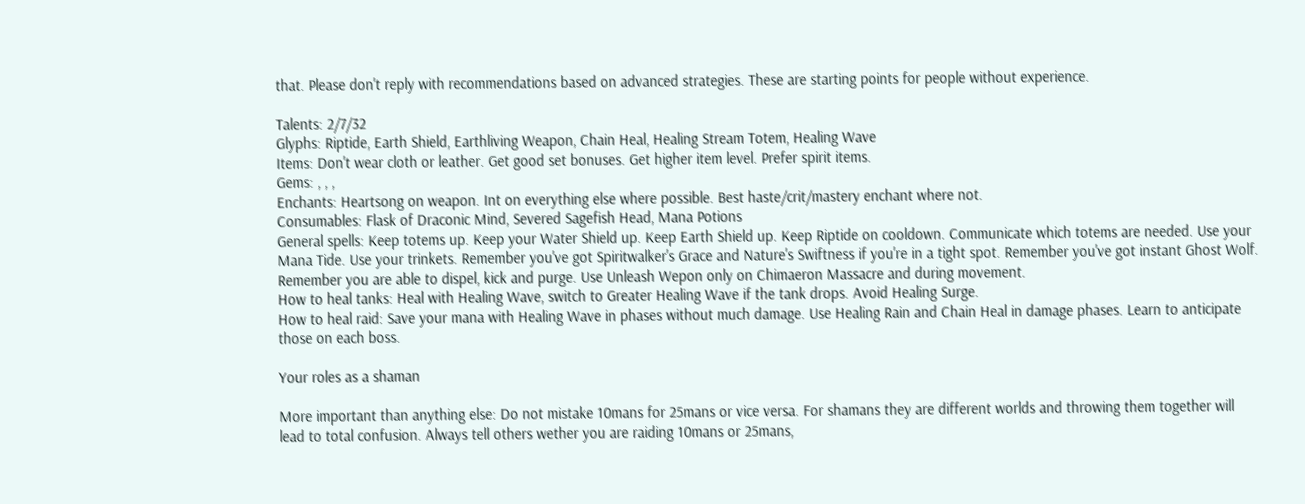that. Please don't reply with recommendations based on advanced strategies. These are starting points for people without experience.

Talents: 2/7/32
Glyphs: Riptide, Earth Shield, Earthliving Weapon, Chain Heal, Healing Stream Totem, Healing Wave
Items: Don't wear cloth or leather. Get good set bonuses. Get higher item level. Prefer spirit items.
Gems: , , ,
Enchants: Heartsong on weapon. Int on everything else where possible. Best haste/crit/mastery enchant where not.
Consumables: Flask of Draconic Mind, Severed Sagefish Head, Mana Potions
General spells: Keep totems up. Keep your Water Shield up. Keep Earth Shield up. Keep Riptide on cooldown. Communicate which totems are needed. Use your Mana Tide. Use your trinkets. Remember you've got Spiritwalker's Grace and Nature's Swiftness if you're in a tight spot. Remember you've got instant Ghost Wolf. Remember you are able to dispel, kick and purge. Use Unleash Wepon only on Chimaeron Massacre and during movement.
How to heal tanks: Heal with Healing Wave, switch to Greater Healing Wave if the tank drops. Avoid Healing Surge.
How to heal raid: Save your mana with Healing Wave in phases without much damage. Use Healing Rain and Chain Heal in damage phases. Learn to anticipate those on each boss.

Your roles as a shaman

More important than anything else: Do not mistake 10mans for 25mans or vice versa. For shamans they are different worlds and throwing them together will lead to total confusion. Always tell others wether you are raiding 10mans or 25mans,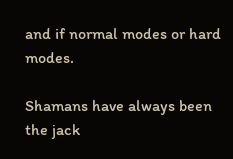and if normal modes or hard modes.

Shamans have always been the jack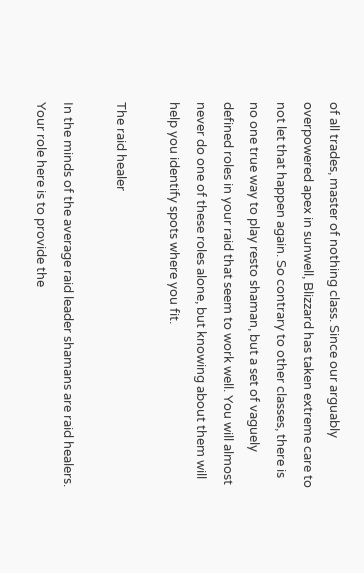of all trades, master of nothing class. Since our arguably overpowered apex in sunwell, Blizzard has taken extreme care to not let that happen again. So contrary to other classes, there is no one true way to play resto shaman, but a set of vaguely defined roles in your raid that seem to work well. You will almost never do one of these roles alone, but knowing about them will help you identify spots where you fit.

The raid healer

In the minds of the average raid leader shamans are raid healers. Your role here is to provide the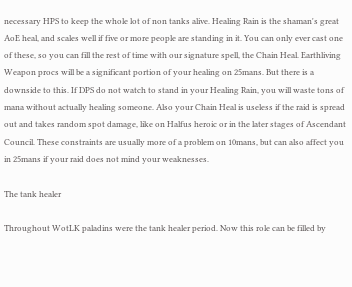necessary HPS to keep the whole lot of non tanks alive. Healing Rain is the shaman's great AoE heal, and scales well if five or more people are standing in it. You can only ever cast one of these, so you can fill the rest of time with our signature spell, the Chain Heal. Earthliving Weapon procs will be a significant portion of your healing on 25mans. But there is a downside to this. If DPS do not watch to stand in your Healing Rain, you will waste tons of mana without actually healing someone. Also your Chain Heal is useless if the raid is spread out and takes random spot damage, like on Halfus heroic or in the later stages of Ascendant Council. These constraints are usually more of a problem on 10mans, but can also affect you in 25mans if your raid does not mind your weaknesses.

The tank healer

Throughout WotLK paladins were the tank healer period. Now this role can be filled by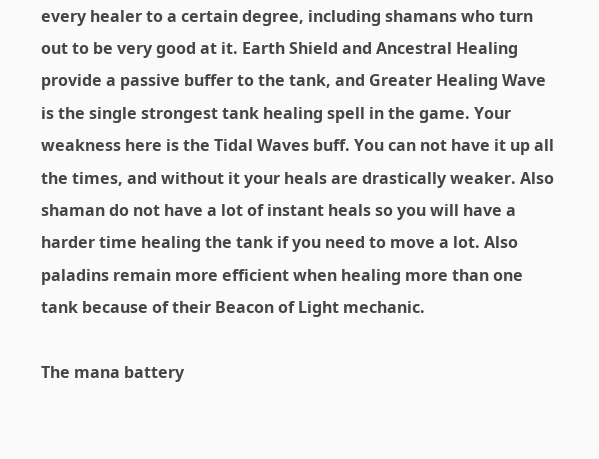every healer to a certain degree, including shamans who turn out to be very good at it. Earth Shield and Ancestral Healing provide a passive buffer to the tank, and Greater Healing Wave is the single strongest tank healing spell in the game. Your weakness here is the Tidal Waves buff. You can not have it up all the times, and without it your heals are drastically weaker. Also shaman do not have a lot of instant heals so you will have a harder time healing the tank if you need to move a lot. Also paladins remain more efficient when healing more than one tank because of their Beacon of Light mechanic.

The mana battery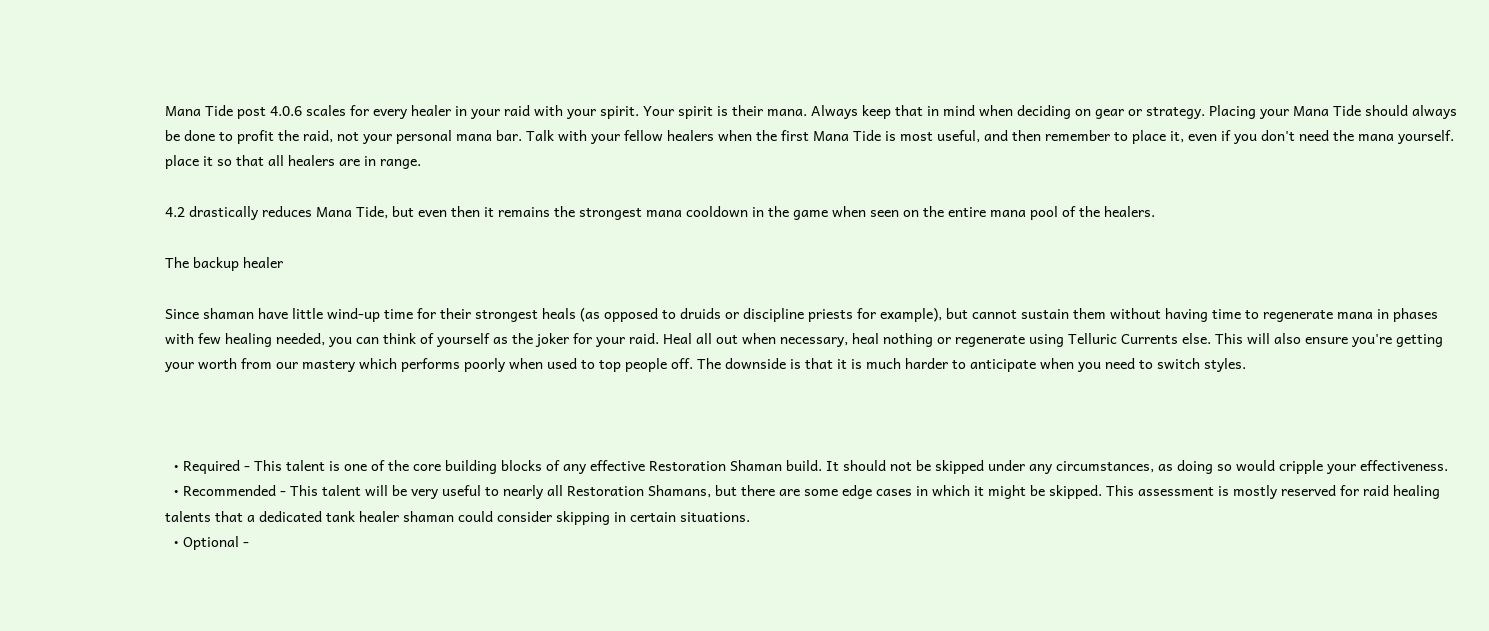Mana Tide post 4.0.6 scales for every healer in your raid with your spirit. Your spirit is their mana. Always keep that in mind when deciding on gear or strategy. Placing your Mana Tide should always be done to profit the raid, not your personal mana bar. Talk with your fellow healers when the first Mana Tide is most useful, and then remember to place it, even if you don't need the mana yourself. place it so that all healers are in range.

4.2 drastically reduces Mana Tide, but even then it remains the strongest mana cooldown in the game when seen on the entire mana pool of the healers.

The backup healer

Since shaman have little wind-up time for their strongest heals (as opposed to druids or discipline priests for example), but cannot sustain them without having time to regenerate mana in phases with few healing needed, you can think of yourself as the joker for your raid. Heal all out when necessary, heal nothing or regenerate using Telluric Currents else. This will also ensure you're getting your worth from our mastery which performs poorly when used to top people off. The downside is that it is much harder to anticipate when you need to switch styles.



  • Required - This talent is one of the core building blocks of any effective Restoration Shaman build. It should not be skipped under any circumstances, as doing so would cripple your effectiveness.
  • Recommended - This talent will be very useful to nearly all Restoration Shamans, but there are some edge cases in which it might be skipped. This assessment is mostly reserved for raid healing talents that a dedicated tank healer shaman could consider skipping in certain situations.
  • Optional -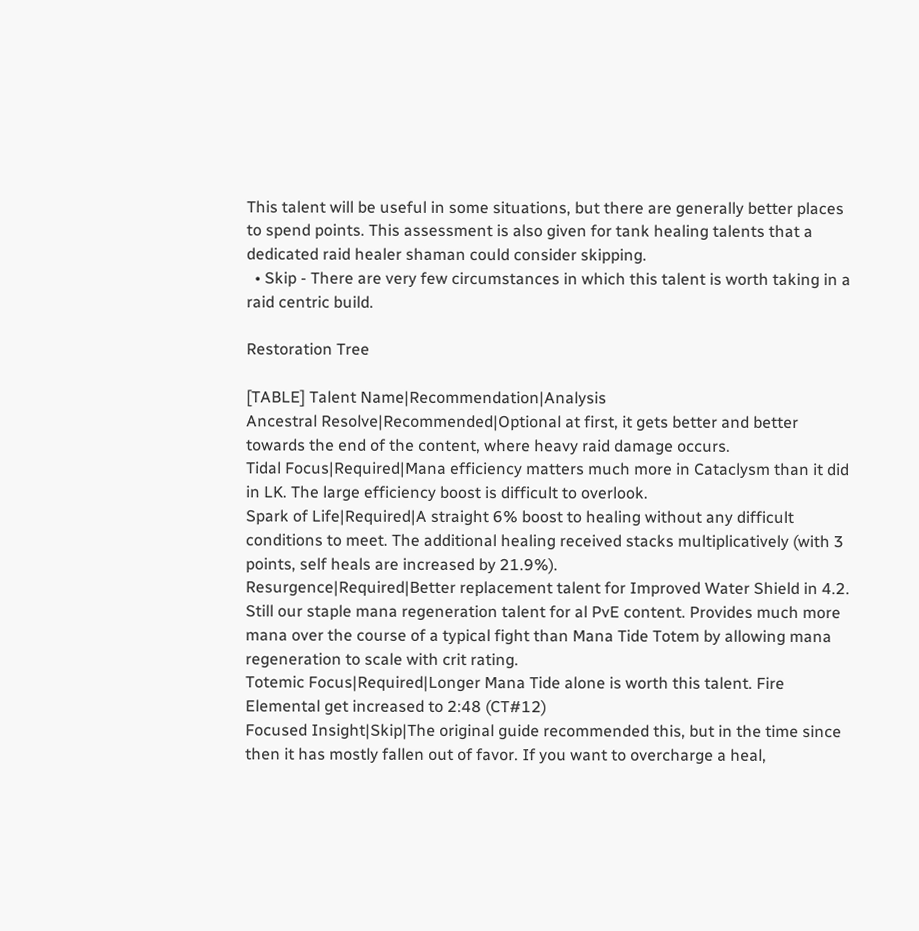This talent will be useful in some situations, but there are generally better places to spend points. This assessment is also given for tank healing talents that a dedicated raid healer shaman could consider skipping.
  • Skip - There are very few circumstances in which this talent is worth taking in a raid centric build.

Restoration Tree

[TABLE] Talent Name|Recommendation|Analysis
Ancestral Resolve|Recommended|Optional at first, it gets better and better towards the end of the content, where heavy raid damage occurs.
Tidal Focus|Required|Mana efficiency matters much more in Cataclysm than it did in LK. The large efficiency boost is difficult to overlook.
Spark of Life|Required|A straight 6% boost to healing without any difficult conditions to meet. The additional healing received stacks multiplicatively (with 3 points, self heals are increased by 21.9%).
Resurgence|Required|Better replacement talent for Improved Water Shield in 4.2. Still our staple mana regeneration talent for al PvE content. Provides much more mana over the course of a typical fight than Mana Tide Totem by allowing mana regeneration to scale with crit rating.
Totemic Focus|Required|Longer Mana Tide alone is worth this talent. Fire Elemental get increased to 2:48 (CT#12)
Focused Insight|Skip|The original guide recommended this, but in the time since then it has mostly fallen out of favor. If you want to overcharge a heal,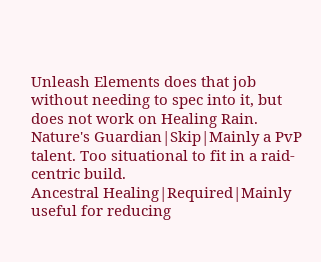Unleash Elements does that job without needing to spec into it, but does not work on Healing Rain.
Nature's Guardian|Skip|Mainly a PvP talent. Too situational to fit in a raid-centric build.
Ancestral Healing|Required|Mainly useful for reducing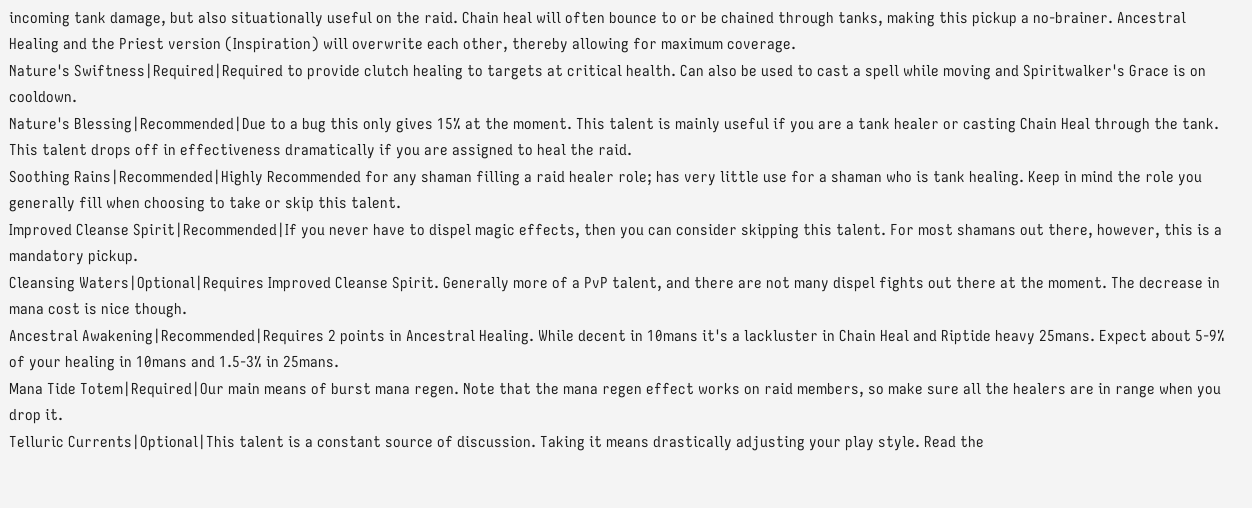incoming tank damage, but also situationally useful on the raid. Chain heal will often bounce to or be chained through tanks, making this pickup a no-brainer. Ancestral Healing and the Priest version (Inspiration) will overwrite each other, thereby allowing for maximum coverage.
Nature's Swiftness|Required|Required to provide clutch healing to targets at critical health. Can also be used to cast a spell while moving and Spiritwalker's Grace is on cooldown.
Nature's Blessing|Recommended|Due to a bug this only gives 15% at the moment. This talent is mainly useful if you are a tank healer or casting Chain Heal through the tank. This talent drops off in effectiveness dramatically if you are assigned to heal the raid.
Soothing Rains|Recommended|Highly Recommended for any shaman filling a raid healer role; has very little use for a shaman who is tank healing. Keep in mind the role you generally fill when choosing to take or skip this talent.
Improved Cleanse Spirit|Recommended|If you never have to dispel magic effects, then you can consider skipping this talent. For most shamans out there, however, this is a mandatory pickup.
Cleansing Waters|Optional|Requires Improved Cleanse Spirit. Generally more of a PvP talent, and there are not many dispel fights out there at the moment. The decrease in mana cost is nice though.
Ancestral Awakening|Recommended|Requires 2 points in Ancestral Healing. While decent in 10mans it's a lackluster in Chain Heal and Riptide heavy 25mans. Expect about 5-9% of your healing in 10mans and 1.5-3% in 25mans.
Mana Tide Totem|Required|Our main means of burst mana regen. Note that the mana regen effect works on raid members, so make sure all the healers are in range when you drop it.
Telluric Currents|Optional|This talent is a constant source of discussion. Taking it means drastically adjusting your play style. Read the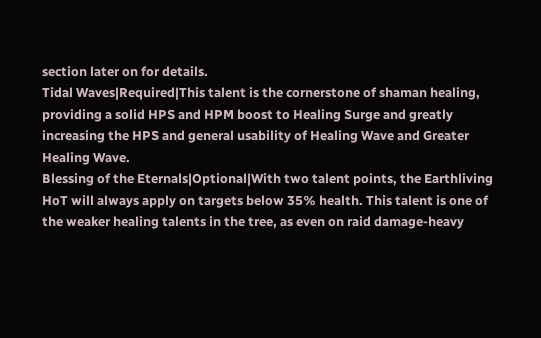section later on for details.
Tidal Waves|Required|This talent is the cornerstone of shaman healing, providing a solid HPS and HPM boost to Healing Surge and greatly increasing the HPS and general usability of Healing Wave and Greater Healing Wave.
Blessing of the Eternals|Optional|With two talent points, the Earthliving HoT will always apply on targets below 35% health. This talent is one of the weaker healing talents in the tree, as even on raid damage-heavy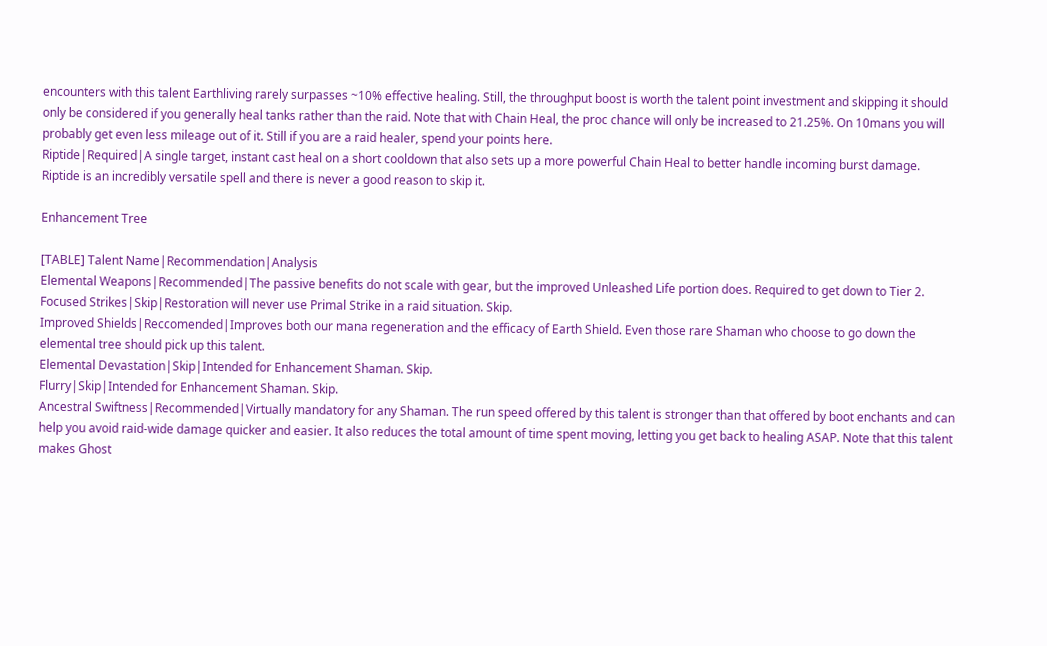encounters with this talent Earthliving rarely surpasses ~10% effective healing. Still, the throughput boost is worth the talent point investment and skipping it should only be considered if you generally heal tanks rather than the raid. Note that with Chain Heal, the proc chance will only be increased to 21.25%. On 10mans you will probably get even less mileage out of it. Still if you are a raid healer, spend your points here.
Riptide|Required|A single target, instant cast heal on a short cooldown that also sets up a more powerful Chain Heal to better handle incoming burst damage. Riptide is an incredibly versatile spell and there is never a good reason to skip it.

Enhancement Tree

[TABLE] Talent Name|Recommendation|Analysis
Elemental Weapons|Recommended|The passive benefits do not scale with gear, but the improved Unleashed Life portion does. Required to get down to Tier 2.
Focused Strikes|Skip|Restoration will never use Primal Strike in a raid situation. Skip.
Improved Shields|Reccomended|Improves both our mana regeneration and the efficacy of Earth Shield. Even those rare Shaman who choose to go down the elemental tree should pick up this talent.
Elemental Devastation|Skip|Intended for Enhancement Shaman. Skip.
Flurry|Skip|Intended for Enhancement Shaman. Skip.
Ancestral Swiftness|Recommended|Virtually mandatory for any Shaman. The run speed offered by this talent is stronger than that offered by boot enchants and can help you avoid raid-wide damage quicker and easier. It also reduces the total amount of time spent moving, letting you get back to healing ASAP. Note that this talent makes Ghost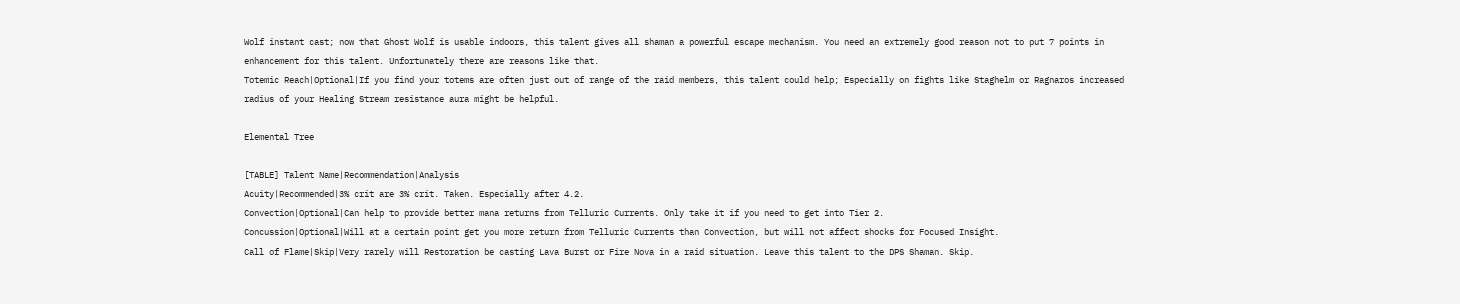Wolf instant cast; now that Ghost Wolf is usable indoors, this talent gives all shaman a powerful escape mechanism. You need an extremely good reason not to put 7 points in enhancement for this talent. Unfortunately there are reasons like that.
Totemic Reach|Optional|If you find your totems are often just out of range of the raid members, this talent could help; Especially on fights like Staghelm or Ragnaros increased radius of your Healing Stream resistance aura might be helpful.

Elemental Tree

[TABLE] Talent Name|Recommendation|Analysis
Acuity|Recommended|3% crit are 3% crit. Taken. Especially after 4.2.
Convection|Optional|Can help to provide better mana returns from Telluric Currents. Only take it if you need to get into Tier 2.
Concussion|Optional|Will at a certain point get you more return from Telluric Currents than Convection, but will not affect shocks for Focused Insight.
Call of Flame|Skip|Very rarely will Restoration be casting Lava Burst or Fire Nova in a raid situation. Leave this talent to the DPS Shaman. Skip.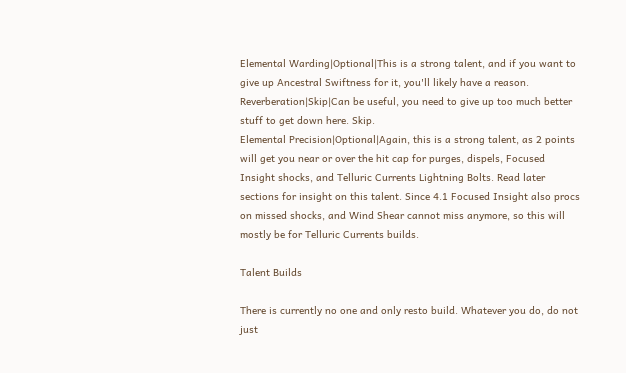Elemental Warding|Optional|This is a strong talent, and if you want to give up Ancestral Swiftness for it, you'll likely have a reason.
Reverberation|Skip|Can be useful, you need to give up too much better stuff to get down here. Skip.
Elemental Precision|Optional|Again, this is a strong talent, as 2 points will get you near or over the hit cap for purges, dispels, Focused Insight shocks, and Telluric Currents Lightning Bolts. Read later sections for insight on this talent. Since 4.1 Focused Insight also procs on missed shocks, and Wind Shear cannot miss anymore, so this will mostly be for Telluric Currents builds.

Talent Builds

There is currently no one and only resto build. Whatever you do, do not just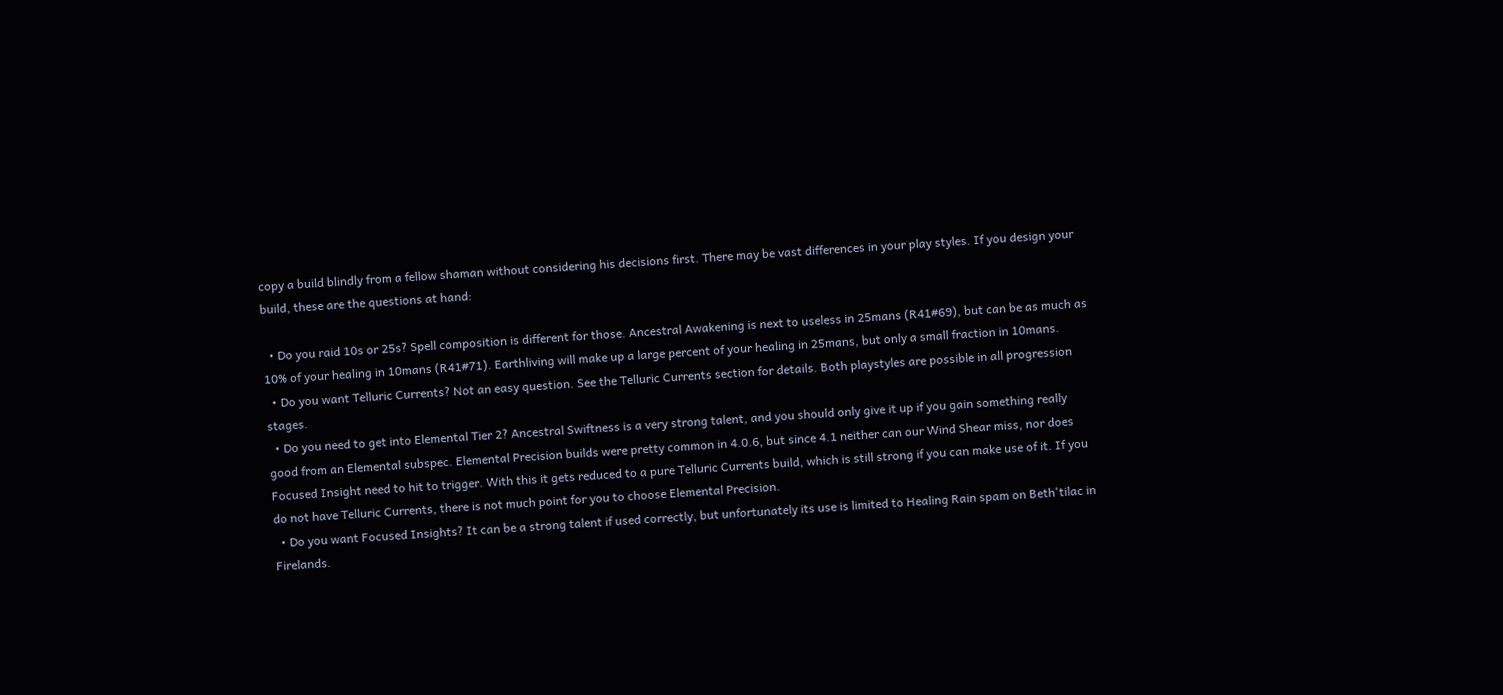copy a build blindly from a fellow shaman without considering his decisions first. There may be vast differences in your play styles. If you design your build, these are the questions at hand:

  • Do you raid 10s or 25s? Spell composition is different for those. Ancestral Awakening is next to useless in 25mans (R41#69), but can be as much as 10% of your healing in 10mans (R41#71). Earthliving will make up a large percent of your healing in 25mans, but only a small fraction in 10mans.
  • Do you want Telluric Currents? Not an easy question. See the Telluric Currents section for details. Both playstyles are possible in all progression stages.
  • Do you need to get into Elemental Tier 2? Ancestral Swiftness is a very strong talent, and you should only give it up if you gain something really good from an Elemental subspec. Elemental Precision builds were pretty common in 4.0.6, but since 4.1 neither can our Wind Shear miss, nor does Focused Insight need to hit to trigger. With this it gets reduced to a pure Telluric Currents build, which is still strong if you can make use of it. If you do not have Telluric Currents, there is not much point for you to choose Elemental Precision.
  • Do you want Focused Insights? It can be a strong talent if used correctly, but unfortunately its use is limited to Healing Rain spam on Beth'tilac in Firelands.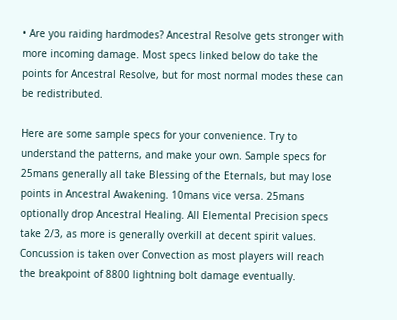• Are you raiding hardmodes? Ancestral Resolve gets stronger with more incoming damage. Most specs linked below do take the points for Ancestral Resolve, but for most normal modes these can be redistributed.

Here are some sample specs for your convenience. Try to understand the patterns, and make your own. Sample specs for 25mans generally all take Blessing of the Eternals, but may lose points in Ancestral Awakening. 10mans vice versa. 25mans optionally drop Ancestral Healing. All Elemental Precision specs take 2/3, as more is generally overkill at decent spirit values. Concussion is taken over Convection as most players will reach the breakpoint of 8800 lightning bolt damage eventually.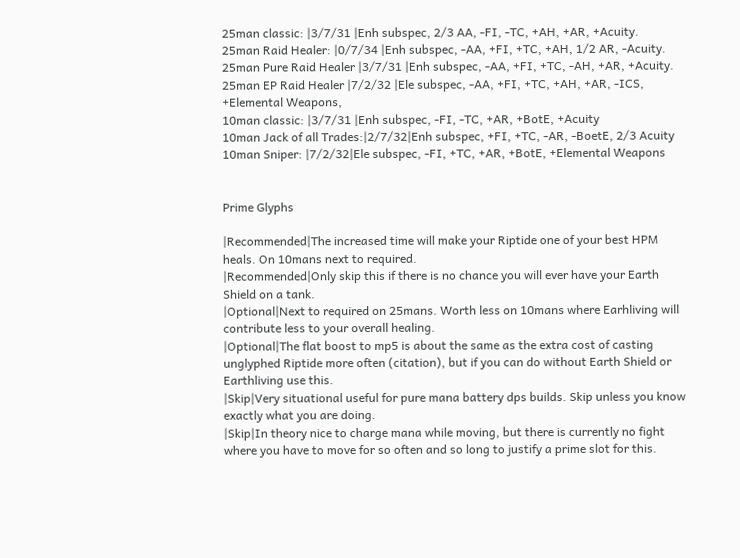25man classic: |3/7/31 |Enh subspec, 2/3 AA, -FI, -TC, +AH, +AR, +Acuity.
25man Raid Healer: |0/7/34 |Enh subspec, -AA, +FI, +TC, +AH, 1/2 AR, -Acuity.
25man Pure Raid Healer |3/7/31 |Enh subspec, -AA, +FI, +TC, -AH, +AR, +Acuity.
25man EP Raid Healer |7/2/32 |Ele subspec, -AA, +FI, +TC, +AH, +AR, -ICS, +Elemental Weapons,
10man classic: |3/7/31 |Enh subspec, -FI, -TC, +AR, +BotE, +Acuity
10man Jack of all Trades:|2/7/32|Enh subspec, +FI, +TC, -AR, -BoetE, 2/3 Acuity
10man Sniper: |7/2/32|Ele subspec, -FI, +TC, +AR, +BotE, +Elemental Weapons


Prime Glyphs

|Recommended|The increased time will make your Riptide one of your best HPM heals. On 10mans next to required.
|Recommended|Only skip this if there is no chance you will ever have your Earth Shield on a tank.
|Optional|Next to required on 25mans. Worth less on 10mans where Earhliving will contribute less to your overall healing.
|Optional|The flat boost to mp5 is about the same as the extra cost of casting unglyphed Riptide more often (citation), but if you can do without Earth Shield or Earthliving use this.
|Skip|Very situational useful for pure mana battery dps builds. Skip unless you know exactly what you are doing.
|Skip|In theory nice to charge mana while moving, but there is currently no fight where you have to move for so often and so long to justify a prime slot for this.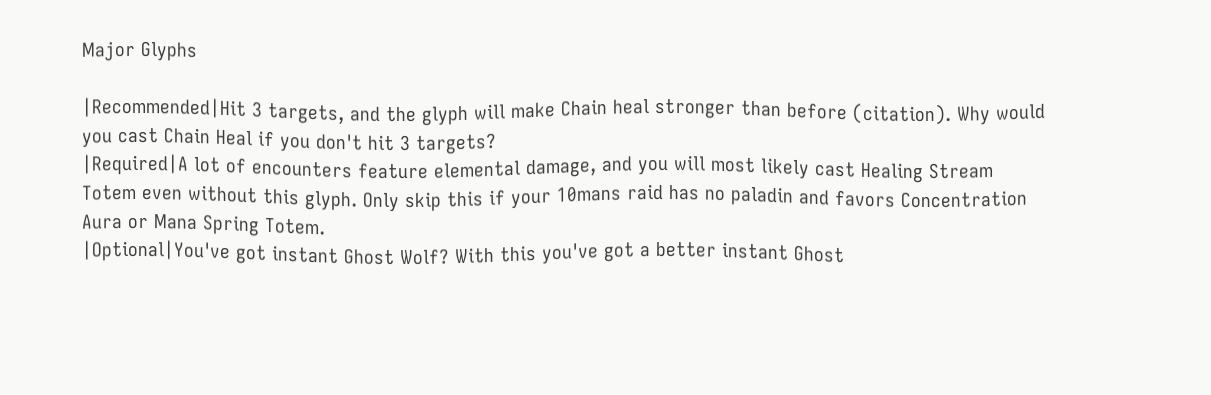Major Glyphs

|Recommended|Hit 3 targets, and the glyph will make Chain heal stronger than before (citation). Why would you cast Chain Heal if you don't hit 3 targets?
|Required|A lot of encounters feature elemental damage, and you will most likely cast Healing Stream Totem even without this glyph. Only skip this if your 10mans raid has no paladin and favors Concentration Aura or Mana Spring Totem.
|Optional|You've got instant Ghost Wolf? With this you've got a better instant Ghost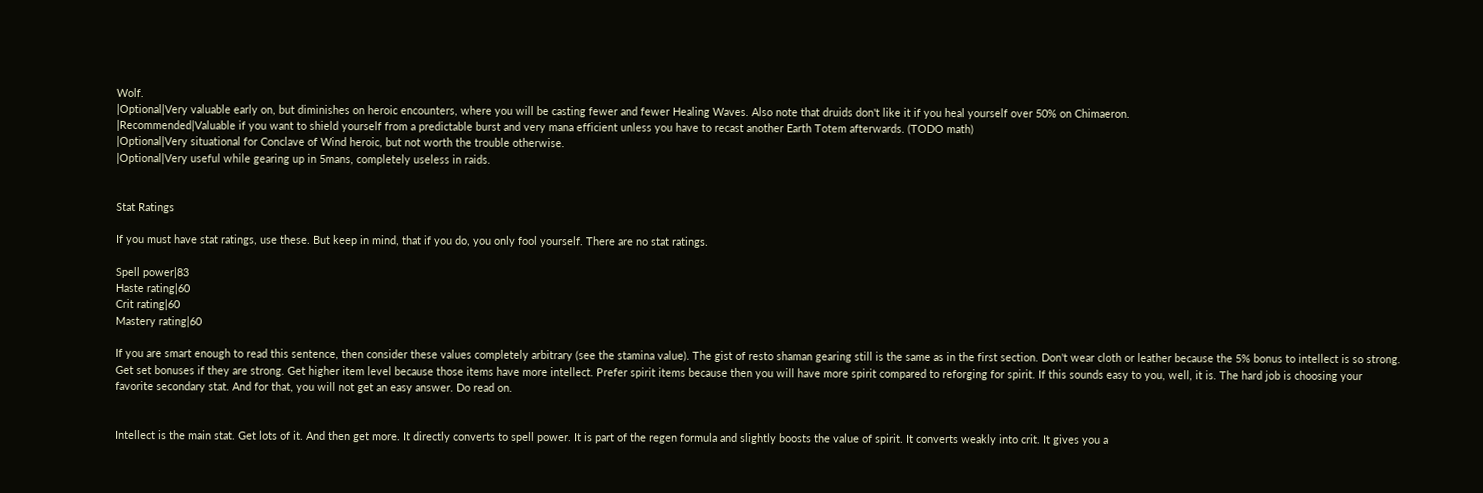Wolf.
|Optional|Very valuable early on, but diminishes on heroic encounters, where you will be casting fewer and fewer Healing Waves. Also note that druids don't like it if you heal yourself over 50% on Chimaeron.
|Recommended|Valuable if you want to shield yourself from a predictable burst and very mana efficient unless you have to recast another Earth Totem afterwards. (TODO math)
|Optional|Very situational for Conclave of Wind heroic, but not worth the trouble otherwise.
|Optional|Very useful while gearing up in 5mans, completely useless in raids.


Stat Ratings

If you must have stat ratings, use these. But keep in mind, that if you do, you only fool yourself. There are no stat ratings.

Spell power|83
Haste rating|60
Crit rating|60
Mastery rating|60

If you are smart enough to read this sentence, then consider these values completely arbitrary (see the stamina value). The gist of resto shaman gearing still is the same as in the first section. Don't wear cloth or leather because the 5% bonus to intellect is so strong. Get set bonuses if they are strong. Get higher item level because those items have more intellect. Prefer spirit items because then you will have more spirit compared to reforging for spirit. If this sounds easy to you, well, it is. The hard job is choosing your favorite secondary stat. And for that, you will not get an easy answer. Do read on.


Intellect is the main stat. Get lots of it. And then get more. It directly converts to spell power. It is part of the regen formula and slightly boosts the value of spirit. It converts weakly into crit. It gives you a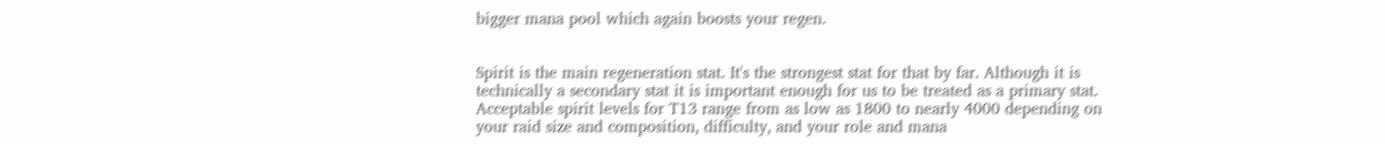bigger mana pool which again boosts your regen.


Spirit is the main regeneration stat. It's the strongest stat for that by far. Although it is technically a secondary stat it is important enough for us to be treated as a primary stat. Acceptable spirit levels for T13 range from as low as 1800 to nearly 4000 depending on your raid size and composition, difficulty, and your role and mana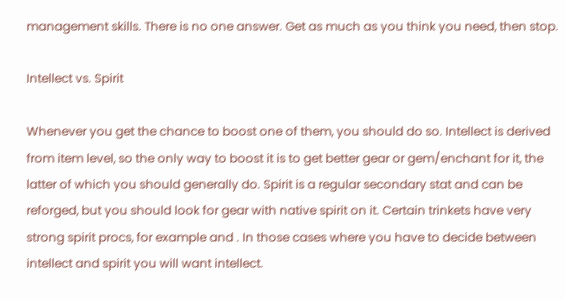management skills. There is no one answer. Get as much as you think you need, then stop.

Intellect vs. Spirit

Whenever you get the chance to boost one of them, you should do so. Intellect is derived from item level, so the only way to boost it is to get better gear or gem/enchant for it, the latter of which you should generally do. Spirit is a regular secondary stat and can be reforged, but you should look for gear with native spirit on it. Certain trinkets have very strong spirit procs, for example and . In those cases where you have to decide between intellect and spirit you will want intellect.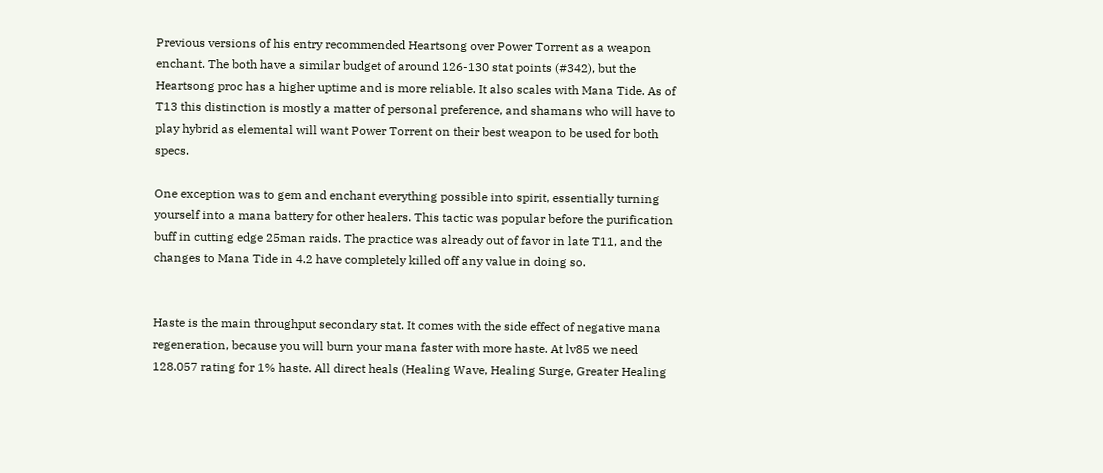Previous versions of his entry recommended Heartsong over Power Torrent as a weapon enchant. The both have a similar budget of around 126-130 stat points (#342), but the Heartsong proc has a higher uptime and is more reliable. It also scales with Mana Tide. As of T13 this distinction is mostly a matter of personal preference, and shamans who will have to play hybrid as elemental will want Power Torrent on their best weapon to be used for both specs.

One exception was to gem and enchant everything possible into spirit, essentially turning yourself into a mana battery for other healers. This tactic was popular before the purification buff in cutting edge 25man raids. The practice was already out of favor in late T11, and the changes to Mana Tide in 4.2 have completely killed off any value in doing so.


Haste is the main throughput secondary stat. It comes with the side effect of negative mana regeneration, because you will burn your mana faster with more haste. At lv85 we need 128.057 rating for 1% haste. All direct heals (Healing Wave, Healing Surge, Greater Healing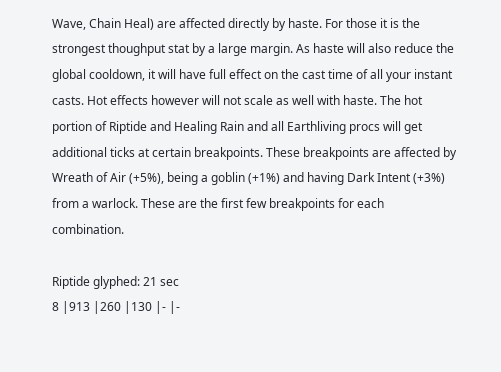Wave, Chain Heal) are affected directly by haste. For those it is the strongest thoughput stat by a large margin. As haste will also reduce the global cooldown, it will have full effect on the cast time of all your instant casts. Hot effects however will not scale as well with haste. The hot portion of Riptide and Healing Rain and all Earthliving procs will get additional ticks at certain breakpoints. These breakpoints are affected by Wreath of Air (+5%), being a goblin (+1%) and having Dark Intent (+3%) from a warlock. These are the first few breakpoints for each combination.

Riptide glyphed: 21 sec
8 |913 |260 |130 |- |-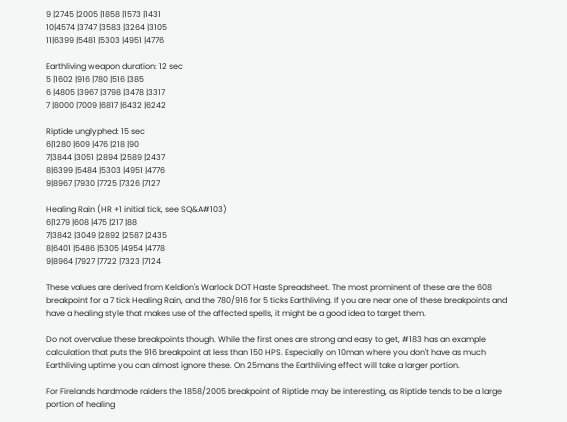9 |2745 |2005 |1858 |1573 |1431
10|4574 |3747 |3583 |3264 |3105
11|6399 |5481 |5303 |4951 |4776

Earthliving weapon duration: 12 sec
5 |1602 |916 |780 |516 |385
6 |4805 |3967 |3798 |3478 |3317
7 |8000 |7009 |6817 |6432 |6242

Riptide unglyphed: 15 sec
6|1280 |609 |476 |218 |90
7|3844 |3051 |2894 |2589 |2437
8|6399 |5484 |5303 |4951 |4776
9|8967 |7930 |7725 |7326 |7127

Healing Rain (HR +1 initial tick, see SQ&A#103)
6|1279 |608 |475 |217 |88
7|3842 |3049 |2892 |2587 |2435
8|6401 |5486 |5305 |4954 |4778
9|8964 |7927 |7722 |7323 |7124

These values are derived from Keldion's Warlock DOT Haste Spreadsheet. The most prominent of these are the 608 breakpoint for a 7 tick Healing Rain, and the 780/916 for 5 ticks Earthliving. If you are near one of these breakpoints and have a healing style that makes use of the affected spells, it might be a good idea to target them.

Do not overvalue these breakpoints though. While the first ones are strong and easy to get, #183 has an example calculation that puts the 916 breakpoint at less than 150 HPS. Especially on 10man where you don't have as much Earthliving uptime you can almost ignore these. On 25mans the Earthliving effect will take a larger portion.

For Firelands hardmode raiders the 1858/2005 breakpoint of Riptide may be interesting, as Riptide tends to be a large portion of healing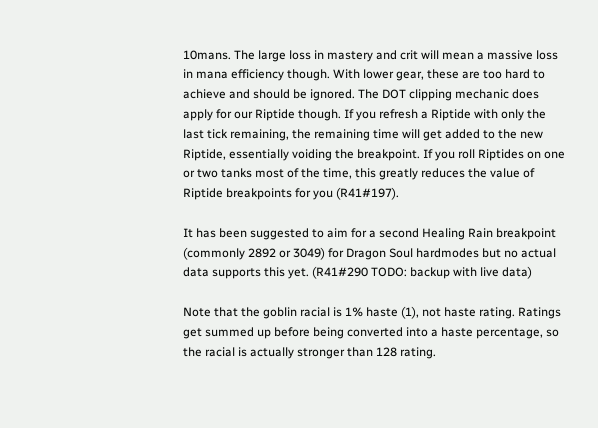10mans. The large loss in mastery and crit will mean a massive loss in mana efficiency though. With lower gear, these are too hard to achieve and should be ignored. The DOT clipping mechanic does apply for our Riptide though. If you refresh a Riptide with only the last tick remaining, the remaining time will get added to the new Riptide, essentially voiding the breakpoint. If you roll Riptides on one or two tanks most of the time, this greatly reduces the value of Riptide breakpoints for you (R41#197).

It has been suggested to aim for a second Healing Rain breakpoint (commonly 2892 or 3049) for Dragon Soul hardmodes but no actual data supports this yet. (R41#290 TODO: backup with live data)

Note that the goblin racial is 1% haste (1), not haste rating. Ratings get summed up before being converted into a haste percentage, so the racial is actually stronger than 128 rating.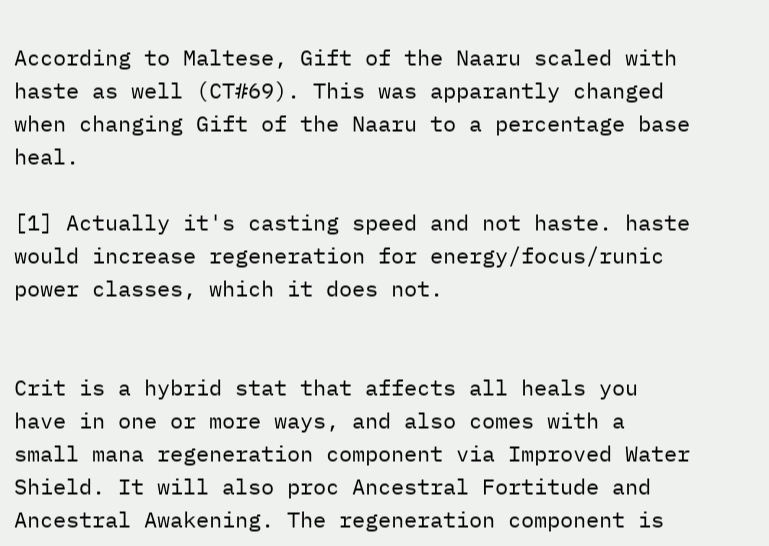According to Maltese, Gift of the Naaru scaled with haste as well (CT#69). This was apparantly changed when changing Gift of the Naaru to a percentage base heal.

[1] Actually it's casting speed and not haste. haste would increase regeneration for energy/focus/runic power classes, which it does not.


Crit is a hybrid stat that affects all heals you have in one or more ways, and also comes with a small mana regeneration component via Improved Water Shield. It will also proc Ancestral Fortitude and Ancestral Awakening. The regeneration component is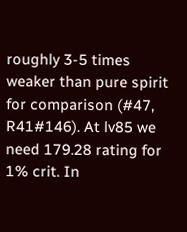roughly 3-5 times weaker than pure spirit for comparison (#47, R41#146). At lv85 we need 179.28 rating for 1% crit. In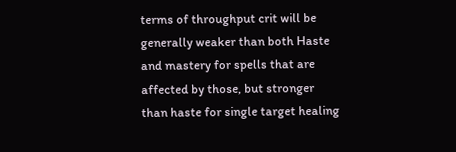terms of throughput crit will be generally weaker than both Haste and mastery for spells that are affected by those, but stronger than haste for single target healing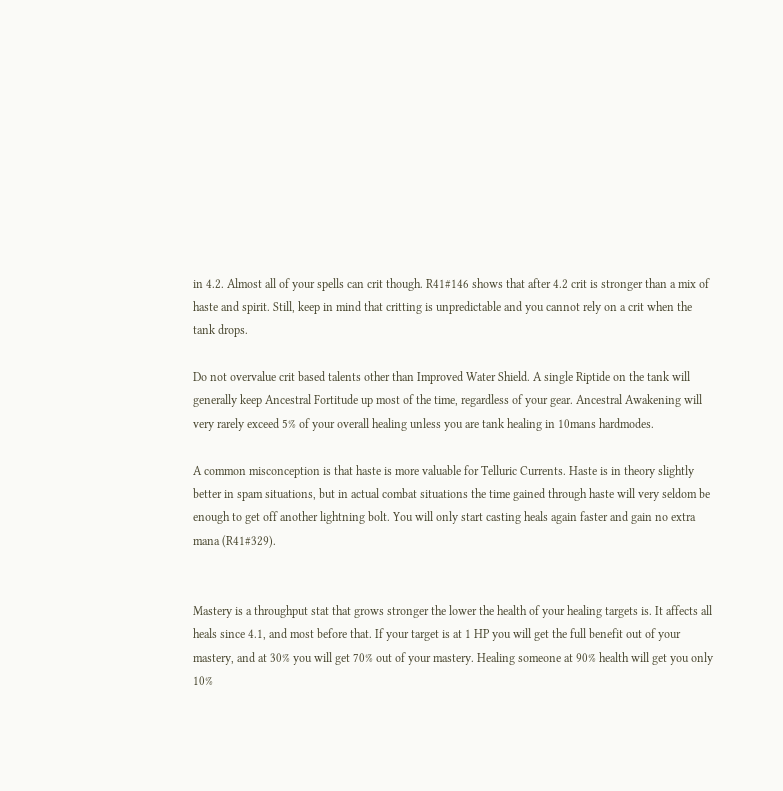in 4.2. Almost all of your spells can crit though. R41#146 shows that after 4.2 crit is stronger than a mix of haste and spirit. Still, keep in mind that critting is unpredictable and you cannot rely on a crit when the tank drops.

Do not overvalue crit based talents other than Improved Water Shield. A single Riptide on the tank will generally keep Ancestral Fortitude up most of the time, regardless of your gear. Ancestral Awakening will very rarely exceed 5% of your overall healing unless you are tank healing in 10mans hardmodes.

A common misconception is that haste is more valuable for Telluric Currents. Haste is in theory slightly better in spam situations, but in actual combat situations the time gained through haste will very seldom be enough to get off another lightning bolt. You will only start casting heals again faster and gain no extra mana (R41#329).


Mastery is a throughput stat that grows stronger the lower the health of your healing targets is. It affects all heals since 4.1, and most before that. If your target is at 1 HP you will get the full benefit out of your mastery, and at 30% you will get 70% out of your mastery. Healing someone at 90% health will get you only 10%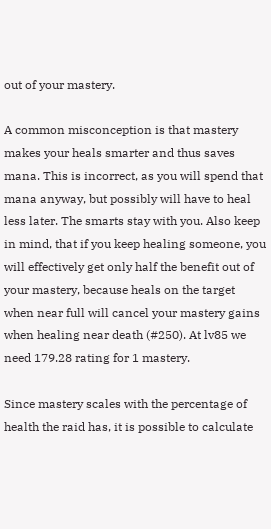out of your mastery.

A common misconception is that mastery makes your heals smarter and thus saves mana. This is incorrect, as you will spend that mana anyway, but possibly will have to heal less later. The smarts stay with you. Also keep in mind, that if you keep healing someone, you will effectively get only half the benefit out of your mastery, because heals on the target when near full will cancel your mastery gains when healing near death (#250). At lv85 we need 179.28 rating for 1 mastery.

Since mastery scales with the percentage of health the raid has, it is possible to calculate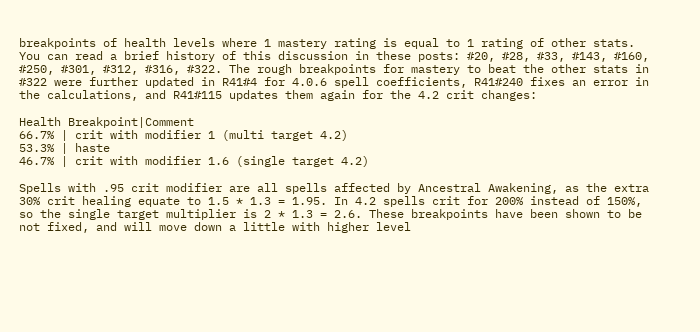breakpoints of health levels where 1 mastery rating is equal to 1 rating of other stats. You can read a brief history of this discussion in these posts: #20, #28, #33, #143, #160, #250, #301, #312, #316, #322. The rough breakpoints for mastery to beat the other stats in #322 were further updated in R41#4 for 4.0.6 spell coefficients, R41#240 fixes an error in the calculations, and R41#115 updates them again for the 4.2 crit changes:

Health Breakpoint|Comment
66.7% | crit with modifier 1 (multi target 4.2)
53.3% | haste
46.7% | crit with modifier 1.6 (single target 4.2)

Spells with .95 crit modifier are all spells affected by Ancestral Awakening, as the extra 30% crit healing equate to 1.5 * 1.3 = 1.95. In 4.2 spells crit for 200% instead of 150%, so the single target multiplier is 2 * 1.3 = 2.6. These breakpoints have been shown to be not fixed, and will move down a little with higher level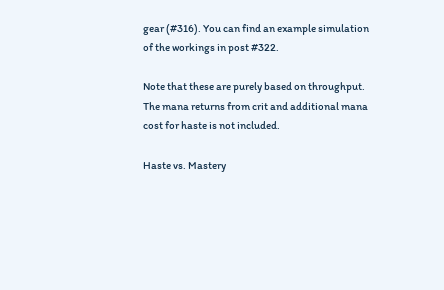gear (#316). You can find an example simulation of the workings in post #322.

Note that these are purely based on throughput. The mana returns from crit and additional mana cost for haste is not included.

Haste vs. Mastery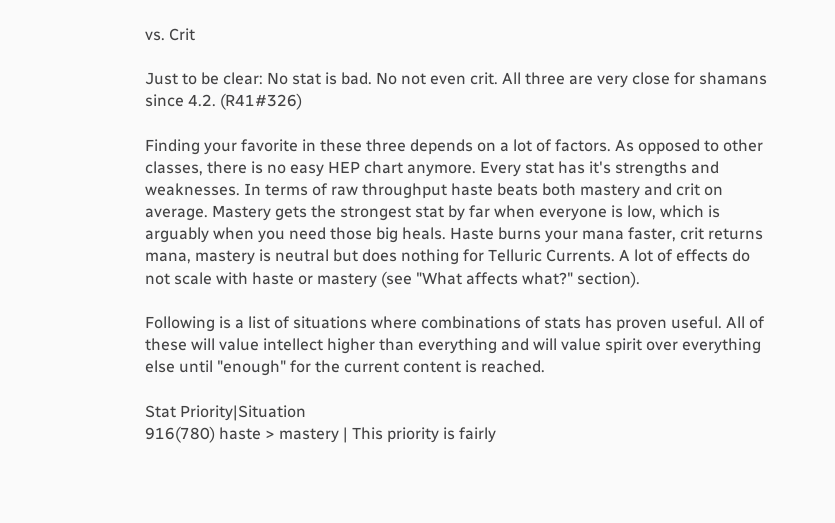vs. Crit

Just to be clear: No stat is bad. No not even crit. All three are very close for shamans since 4.2. (R41#326)

Finding your favorite in these three depends on a lot of factors. As opposed to other classes, there is no easy HEP chart anymore. Every stat has it's strengths and weaknesses. In terms of raw throughput haste beats both mastery and crit on average. Mastery gets the strongest stat by far when everyone is low, which is arguably when you need those big heals. Haste burns your mana faster, crit returns mana, mastery is neutral but does nothing for Telluric Currents. A lot of effects do not scale with haste or mastery (see "What affects what?" section).

Following is a list of situations where combinations of stats has proven useful. All of these will value intellect higher than everything and will value spirit over everything else until "enough" for the current content is reached.

Stat Priority|Situation
916(780) haste > mastery | This priority is fairly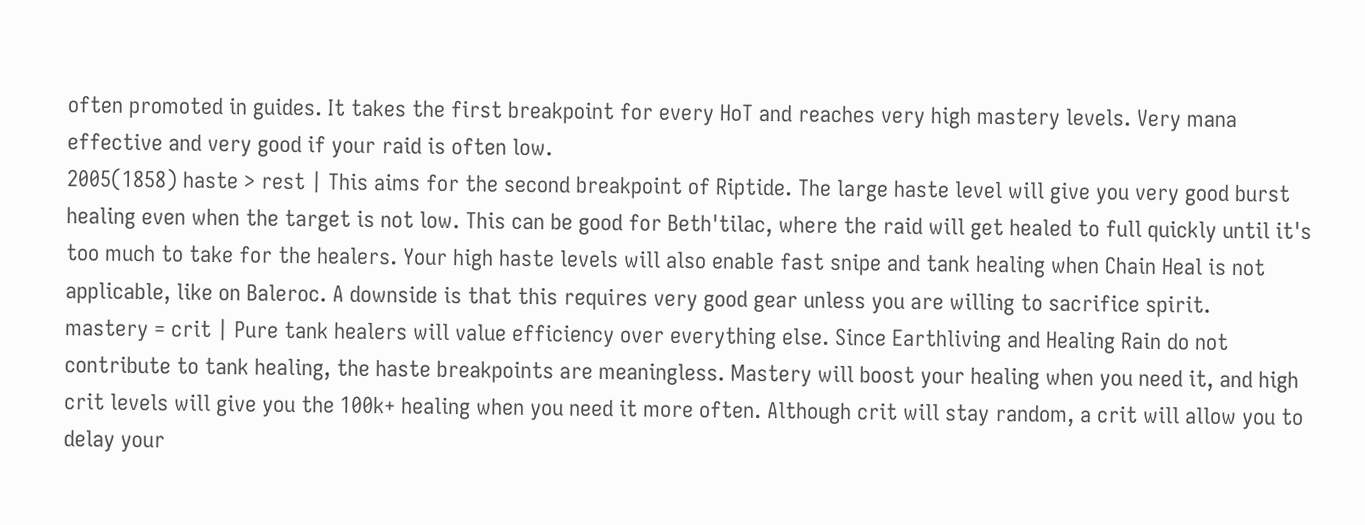often promoted in guides. It takes the first breakpoint for every HoT and reaches very high mastery levels. Very mana effective and very good if your raid is often low.
2005(1858) haste > rest | This aims for the second breakpoint of Riptide. The large haste level will give you very good burst healing even when the target is not low. This can be good for Beth'tilac, where the raid will get healed to full quickly until it's too much to take for the healers. Your high haste levels will also enable fast snipe and tank healing when Chain Heal is not applicable, like on Baleroc. A downside is that this requires very good gear unless you are willing to sacrifice spirit.
mastery = crit | Pure tank healers will value efficiency over everything else. Since Earthliving and Healing Rain do not contribute to tank healing, the haste breakpoints are meaningless. Mastery will boost your healing when you need it, and high crit levels will give you the 100k+ healing when you need it more often. Although crit will stay random, a crit will allow you to delay your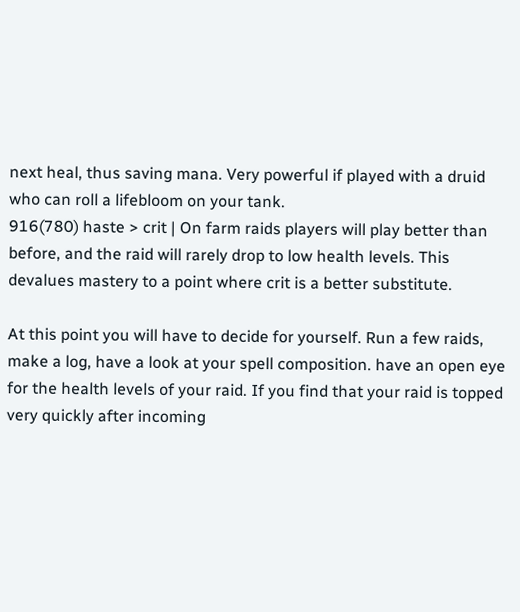next heal, thus saving mana. Very powerful if played with a druid who can roll a lifebloom on your tank.
916(780) haste > crit | On farm raids players will play better than before, and the raid will rarely drop to low health levels. This devalues mastery to a point where crit is a better substitute.

At this point you will have to decide for yourself. Run a few raids, make a log, have a look at your spell composition. have an open eye for the health levels of your raid. If you find that your raid is topped very quickly after incoming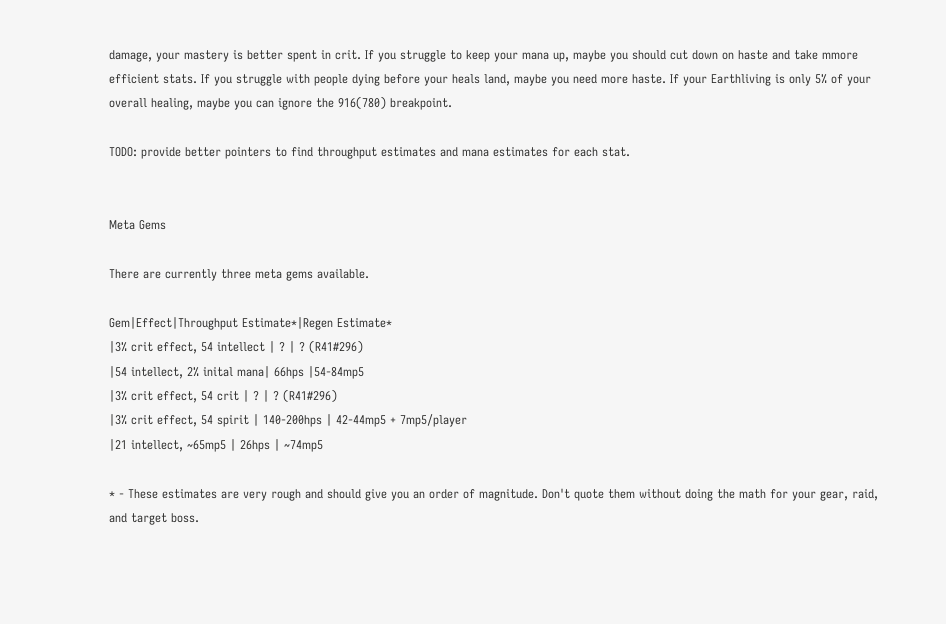damage, your mastery is better spent in crit. If you struggle to keep your mana up, maybe you should cut down on haste and take mmore efficient stats. If you struggle with people dying before your heals land, maybe you need more haste. If your Earthliving is only 5% of your overall healing, maybe you can ignore the 916(780) breakpoint.

TODO: provide better pointers to find throughput estimates and mana estimates for each stat.


Meta Gems

There are currently three meta gems available.

Gem|Effect|Throughput Estimate*|Regen Estimate*
|3% crit effect, 54 intellect | ? | ? (R41#296)
|54 intellect, 2% inital mana| 66hps |54-84mp5
|3% crit effect, 54 crit | ? | ? (R41#296)
|3% crit effect, 54 spirit | 140-200hps | 42-44mp5 + 7mp5/player
|21 intellect, ~65mp5 | 26hps | ~74mp5

* - These estimates are very rough and should give you an order of magnitude. Don't quote them without doing the math for your gear, raid, and target boss.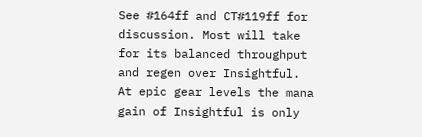See #164ff and CT#119ff for discussion. Most will take for its balanced throughput and regen over Insightful. At epic gear levels the mana gain of Insightful is only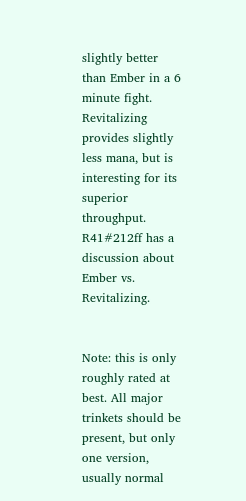slightly better than Ember in a 6 minute fight. Revitalizing provides slightly less mana, but is interesting for its superior throughput. R41#212ff has a discussion about Ember vs. Revitalizing.


Note: this is only roughly rated at best. All major trinkets should be present, but only one version, usually normal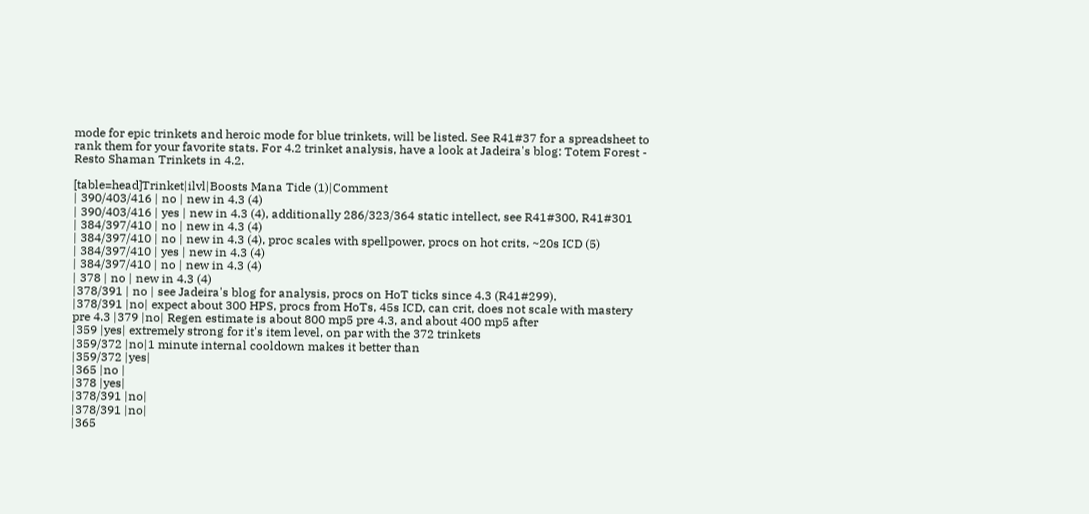mode for epic trinkets and heroic mode for blue trinkets, will be listed. See R41#37 for a spreadsheet to rank them for your favorite stats. For 4.2 trinket analysis, have a look at Jadeira's blog: Totem Forest - Resto Shaman Trinkets in 4.2.

[table=head]Trinket|ilvl|Boosts Mana Tide (1)|Comment
| 390/403/416 | no | new in 4.3 (4)
| 390/403/416 | yes | new in 4.3 (4), additionally 286/323/364 static intellect, see R41#300, R41#301
| 384/397/410 | no | new in 4.3 (4)
| 384/397/410 | no | new in 4.3 (4), proc scales with spellpower, procs on hot crits, ~20s ICD (5)
| 384/397/410 | yes | new in 4.3 (4)
| 384/397/410 | no | new in 4.3 (4)
| 378 | no | new in 4.3 (4)
|378/391 | no | see Jadeira's blog for analysis, procs on HoT ticks since 4.3 (R41#299).
|378/391 |no| expect about 300 HPS, procs from HoTs, 45s ICD, can crit, does not scale with mastery
pre 4.3 |379 |no| Regen estimate is about 800 mp5 pre 4.3, and about 400 mp5 after
|359 |yes| extremely strong for it's item level, on par with the 372 trinkets
|359/372 |no|1 minute internal cooldown makes it better than
|359/372 |yes|
|365 |no |
|378 |yes|
|378/391 |no|
|378/391 |no|
|365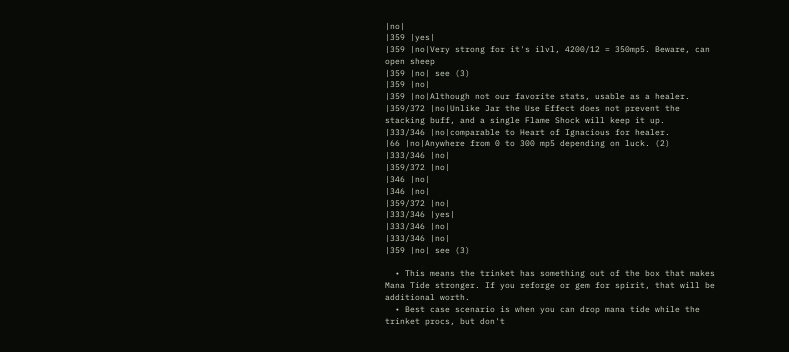|no|
|359 |yes|
|359 |no|Very strong for it's ilvl, 4200/12 = 350mp5. Beware, can open sheep
|359 |no| see (3)
|359 |no|
|359 |no|Although not our favorite stats, usable as a healer.
|359/372 |no|Unlike Jar the Use Effect does not prevent the stacking buff, and a single Flame Shock will keep it up.
|333/346 |no|comparable to Heart of Ignacious for healer.
|66 |no|Anywhere from 0 to 300 mp5 depending on luck. (2)
|333/346 |no|
|359/372 |no|
|346 |no|
|346 |no|
|359/372 |no|
|333/346 |yes|
|333/346 |no|
|333/346 |no|
|359 |no| see (3)

  • This means the trinket has something out of the box that makes Mana Tide stronger. If you reforge or gem for spirit, that will be additional worth.
  • Best case scenario is when you can drop mana tide while the trinket procs, but don't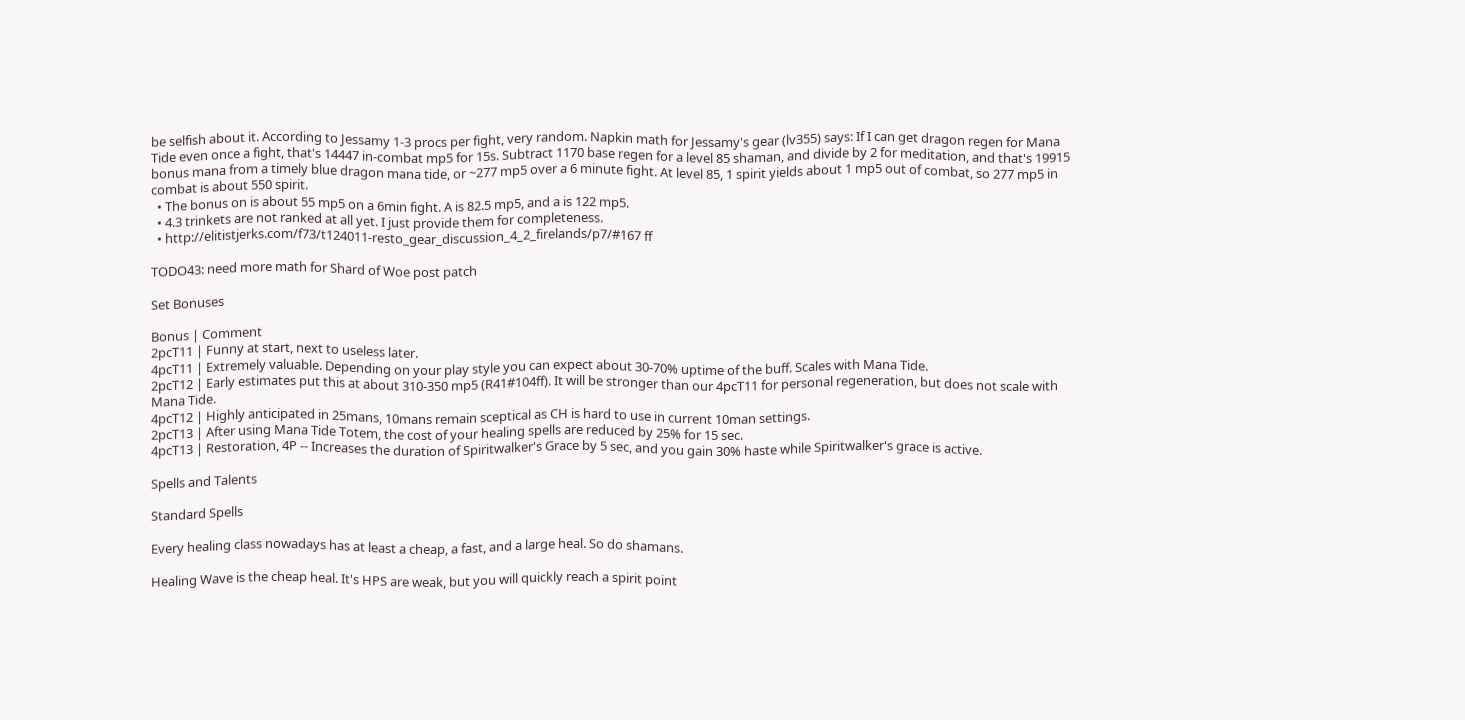be selfish about it. According to Jessamy 1-3 procs per fight, very random. Napkin math for Jessamy's gear (lv355) says: If I can get dragon regen for Mana Tide even once a fight, that's 14447 in-combat mp5 for 15s. Subtract 1170 base regen for a level 85 shaman, and divide by 2 for meditation, and that's 19915 bonus mana from a timely blue dragon mana tide, or ~277 mp5 over a 6 minute fight. At level 85, 1 spirit yields about 1 mp5 out of combat, so 277 mp5 in combat is about 550 spirit.
  • The bonus on is about 55 mp5 on a 6min fight. A is 82.5 mp5, and a is 122 mp5.
  • 4.3 trinkets are not ranked at all yet. I just provide them for completeness.
  • http://elitistjerks.com/f73/t124011-resto_gear_discussion_4_2_firelands/p7/#167 ff

TODO43: need more math for Shard of Woe post patch

Set Bonuses

Bonus | Comment
2pcT11 | Funny at start, next to useless later.
4pcT11 | Extremely valuable. Depending on your play style you can expect about 30-70% uptime of the buff. Scales with Mana Tide.
2pcT12 | Early estimates put this at about 310-350 mp5 (R41#104ff). It will be stronger than our 4pcT11 for personal regeneration, but does not scale with Mana Tide.
4pcT12 | Highly anticipated in 25mans, 10mans remain sceptical as CH is hard to use in current 10man settings.
2pcT13 | After using Mana Tide Totem, the cost of your healing spells are reduced by 25% for 15 sec.
4pcT13 | Restoration, 4P -- Increases the duration of Spiritwalker's Grace by 5 sec, and you gain 30% haste while Spiritwalker's grace is active.

Spells and Talents

Standard Spells

Every healing class nowadays has at least a cheap, a fast, and a large heal. So do shamans.

Healing Wave is the cheap heal. It's HPS are weak, but you will quickly reach a spirit point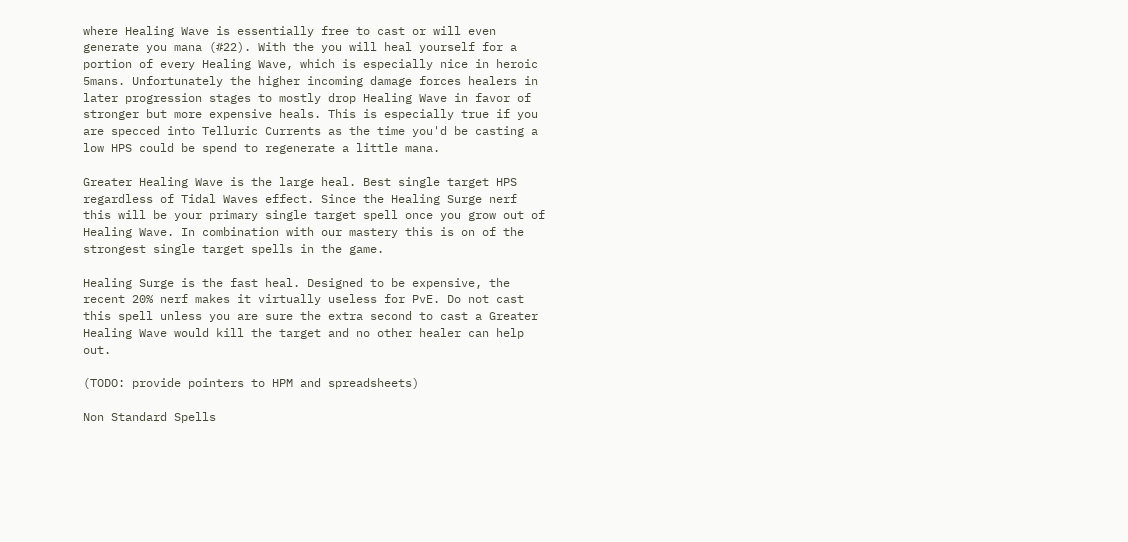where Healing Wave is essentially free to cast or will even generate you mana (#22). With the you will heal yourself for a portion of every Healing Wave, which is especially nice in heroic 5mans. Unfortunately the higher incoming damage forces healers in later progression stages to mostly drop Healing Wave in favor of stronger but more expensive heals. This is especially true if you are specced into Telluric Currents as the time you'd be casting a low HPS could be spend to regenerate a little mana.

Greater Healing Wave is the large heal. Best single target HPS regardless of Tidal Waves effect. Since the Healing Surge nerf this will be your primary single target spell once you grow out of Healing Wave. In combination with our mastery this is on of the strongest single target spells in the game.

Healing Surge is the fast heal. Designed to be expensive, the recent 20% nerf makes it virtually useless for PvE. Do not cast this spell unless you are sure the extra second to cast a Greater Healing Wave would kill the target and no other healer can help out.

(TODO: provide pointers to HPM and spreadsheets)

Non Standard Spells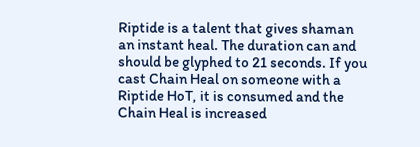Riptide is a talent that gives shaman an instant heal. The duration can and should be glyphed to 21 seconds. If you cast Chain Heal on someone with a Riptide HoT, it is consumed and the Chain Heal is increased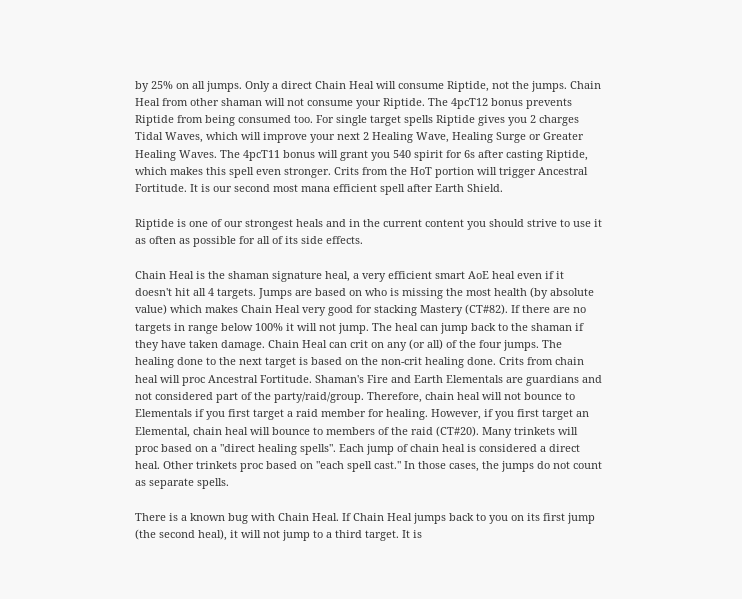by 25% on all jumps. Only a direct Chain Heal will consume Riptide, not the jumps. Chain Heal from other shaman will not consume your Riptide. The 4pcT12 bonus prevents Riptide from being consumed too. For single target spells Riptide gives you 2 charges Tidal Waves, which will improve your next 2 Healing Wave, Healing Surge or Greater Healing Waves. The 4pcT11 bonus will grant you 540 spirit for 6s after casting Riptide, which makes this spell even stronger. Crits from the HoT portion will trigger Ancestral Fortitude. It is our second most mana efficient spell after Earth Shield.

Riptide is one of our strongest heals and in the current content you should strive to use it as often as possible for all of its side effects.

Chain Heal is the shaman signature heal, a very efficient smart AoE heal even if it doesn't hit all 4 targets. Jumps are based on who is missing the most health (by absolute value) which makes Chain Heal very good for stacking Mastery (CT#82). If there are no targets in range below 100% it will not jump. The heal can jump back to the shaman if they have taken damage. Chain Heal can crit on any (or all) of the four jumps. The healing done to the next target is based on the non-crit healing done. Crits from chain heal will proc Ancestral Fortitude. Shaman's Fire and Earth Elementals are guardians and not considered part of the party/raid/group. Therefore, chain heal will not bounce to Elementals if you first target a raid member for healing. However, if you first target an Elemental, chain heal will bounce to members of the raid (CT#20). Many trinkets will proc based on a "direct healing spells". Each jump of chain heal is considered a direct heal. Other trinkets proc based on "each spell cast." In those cases, the jumps do not count as separate spells.

There is a known bug with Chain Heal. If Chain Heal jumps back to you on its first jump (the second heal), it will not jump to a third target. It is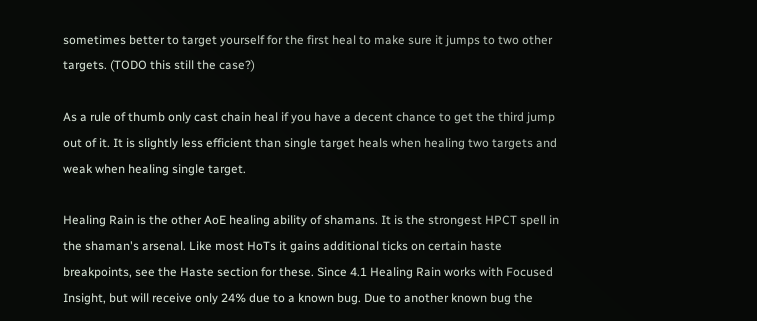sometimes better to target yourself for the first heal to make sure it jumps to two other targets. (TODO this still the case?)

As a rule of thumb only cast chain heal if you have a decent chance to get the third jump out of it. It is slightly less efficient than single target heals when healing two targets and weak when healing single target.

Healing Rain is the other AoE healing ability of shamans. It is the strongest HPCT spell in the shaman's arsenal. Like most HoTs it gains additional ticks on certain haste breakpoints, see the Haste section for these. Since 4.1 Healing Rain works with Focused Insight, but will receive only 24% due to a known bug. Due to another known bug the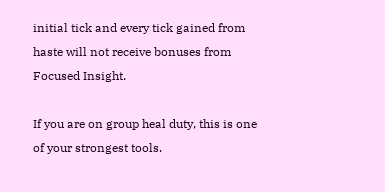initial tick and every tick gained from haste will not receive bonuses from Focused Insight.

If you are on group heal duty, this is one of your strongest tools.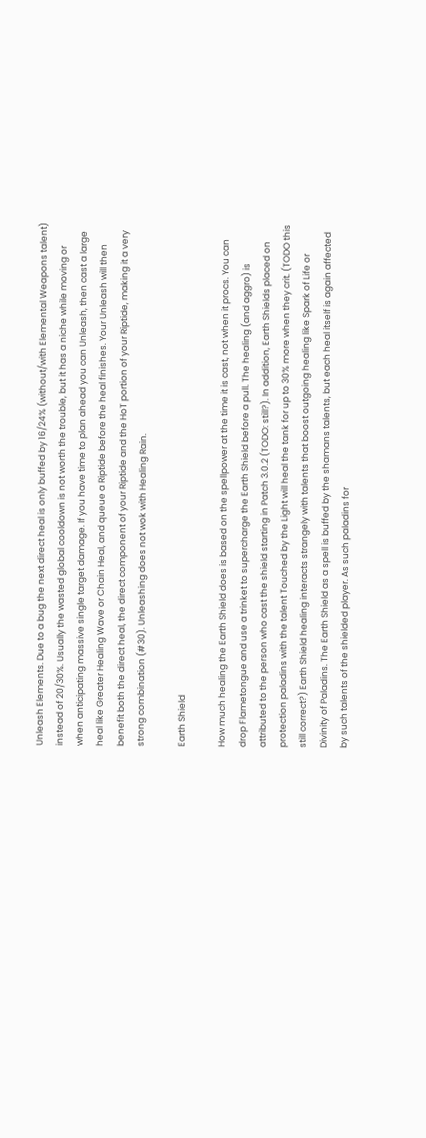Unleash Elements. Due to a bug the next direct heal is only buffed by 16/24% (without/with Elemental Weapons talent) instead of 20/30%. Usually the wasted global cooldown is not worth the trouble, but it has a niche while moving or when anticipating massive single target damage. If you have time to plan ahead you can Unleash, then cast a large heal like Greater Healing Wave or Chain Heal, and queue a Riptide before the heal finishes. Your Unleash will then benefit both the direct heal, the direct component of your Riptide and the HoT portion of your Riptide, making it a very strong combination (#30). Unleashing does not wok with Healing Rain.

Earth Shield

How much healing the Earth Shield does is based on the spellpower at the time it is cast, not when it procs. You can drop Flametongue and use a trinket to supercharge the Earth Shield before a pull. The healing (and aggro) is attributed to the person who cast the shield starting in Patch 3.0.2 (TODO: still?). In addition, Earth Shields placed on protection paladins with the talent Touched by the Light will heal the tank for up to 30% more when they crit. (TODO this still correct?) Earth Shield healing interacts strangely with talents that boost outgoing healing like Spark of Life or Divinity of Paladins. The Earth Shield as a spell is buffed by the shamans talents, but each heal itself is again affected by such talents of the shielded player. As such paladins for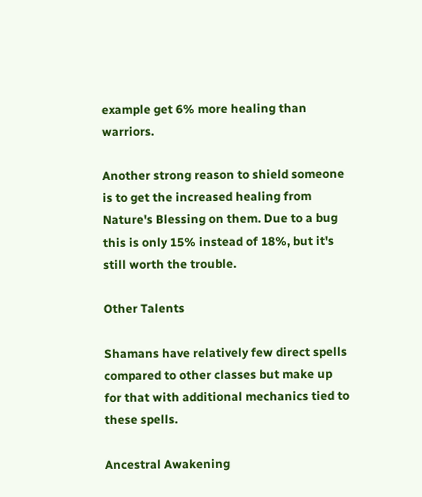example get 6% more healing than warriors.

Another strong reason to shield someone is to get the increased healing from Nature's Blessing on them. Due to a bug this is only 15% instead of 18%, but it's still worth the trouble.

Other Talents

Shamans have relatively few direct spells compared to other classes but make up for that with additional mechanics tied to these spells.

Ancestral Awakening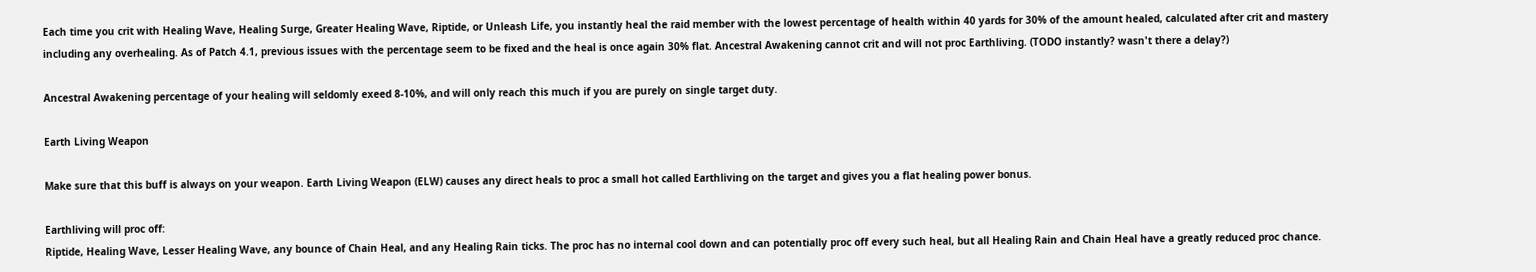Each time you crit with Healing Wave, Healing Surge, Greater Healing Wave, Riptide, or Unleash Life, you instantly heal the raid member with the lowest percentage of health within 40 yards for 30% of the amount healed, calculated after crit and mastery including any overhealing. As of Patch 4.1, previous issues with the percentage seem to be fixed and the heal is once again 30% flat. Ancestral Awakening cannot crit and will not proc Earthliving. (TODO instantly? wasn't there a delay?)

Ancestral Awakening percentage of your healing will seldomly exeed 8-10%, and will only reach this much if you are purely on single target duty.

Earth Living Weapon

Make sure that this buff is always on your weapon. Earth Living Weapon (ELW) causes any direct heals to proc a small hot called Earthliving on the target and gives you a flat healing power bonus.

Earthliving will proc off:
Riptide, Healing Wave, Lesser Healing Wave, any bounce of Chain Heal, and any Healing Rain ticks. The proc has no internal cool down and can potentially proc off every such heal, but all Healing Rain and Chain Heal have a greatly reduced proc chance.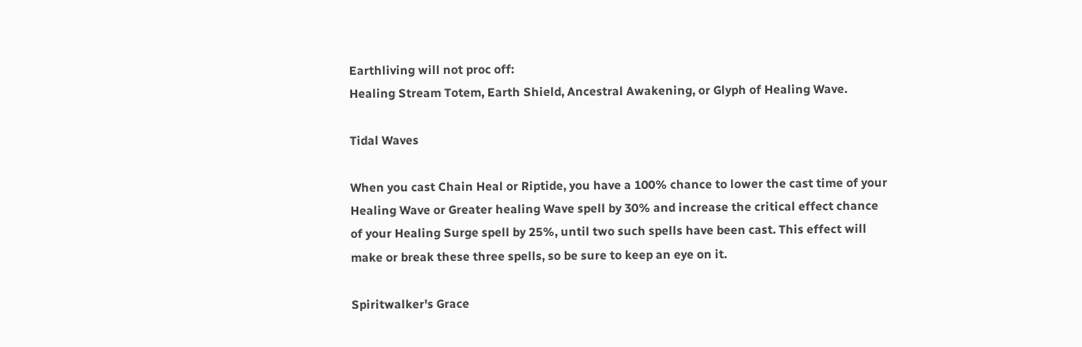Earthliving will not proc off:
Healing Stream Totem, Earth Shield, Ancestral Awakening, or Glyph of Healing Wave.

Tidal Waves

When you cast Chain Heal or Riptide, you have a 100% chance to lower the cast time of your Healing Wave or Greater healing Wave spell by 30% and increase the critical effect chance of your Healing Surge spell by 25%, until two such spells have been cast. This effect will make or break these three spells, so be sure to keep an eye on it.

Spiritwalker's Grace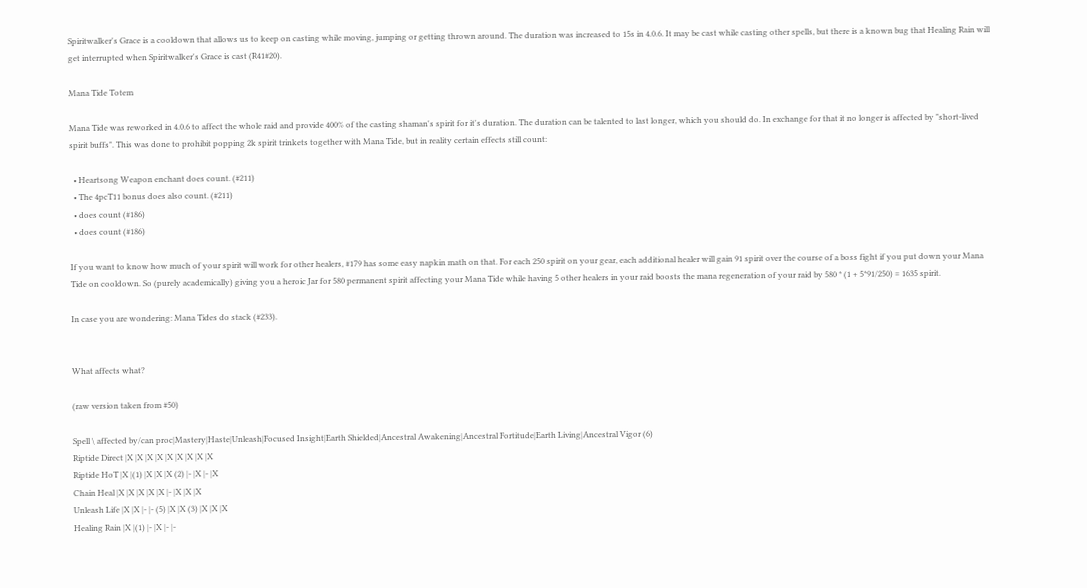Spiritwalker's Grace is a cooldown that allows us to keep on casting while moving, jumping or getting thrown around. The duration was increased to 15s in 4.0.6. It may be cast while casting other spells, but there is a known bug that Healing Rain will get interrupted when Spiritwalker's Grace is cast (R41#20).

Mana Tide Totem

Mana Tide was reworked in 4.0.6 to affect the whole raid and provide 400% of the casting shaman's spirit for it's duration. The duration can be talented to last longer, which you should do. In exchange for that it no longer is affected by "short-lived spirit buffs". This was done to prohibit popping 2k spirit trinkets together with Mana Tide, but in reality certain effects still count:

  • Heartsong Weapon enchant does count. (#211)
  • The 4pcT11 bonus does also count. (#211)
  • does count (#186)
  • does count (#186)

If you want to know how much of your spirit will work for other healers, #179 has some easy napkin math on that. For each 250 spirit on your gear, each additional healer will gain 91 spirit over the course of a boss fight if you put down your Mana Tide on cooldown. So (purely academically) giving you a heroic Jar for 580 permanent spirit affecting your Mana Tide while having 5 other healers in your raid boosts the mana regeneration of your raid by 580 * (1 + 5*91/250) = 1635 spirit.

In case you are wondering: Mana Tides do stack (#233).


What affects what?

(raw version taken from #50)

Spell \ affected by/can proc|Mastery|Haste|Unleash|Focused Insight|Earth Shielded|Ancestral Awakening|Ancestral Fortitude|Earth Living|Ancestral Vigor (6)
Riptide Direct |X |X |X |X |X |X |X |X |X
Riptide HoT |X |(1) |X |X |X (2) |- |X |- |X
Chain Heal |X |X |X |X |X |- |X |X |X
Unleash Life |X |X |- |- (5) |X |X (3) |X |X |X
Healing Rain |X |(1) |- |X |- |-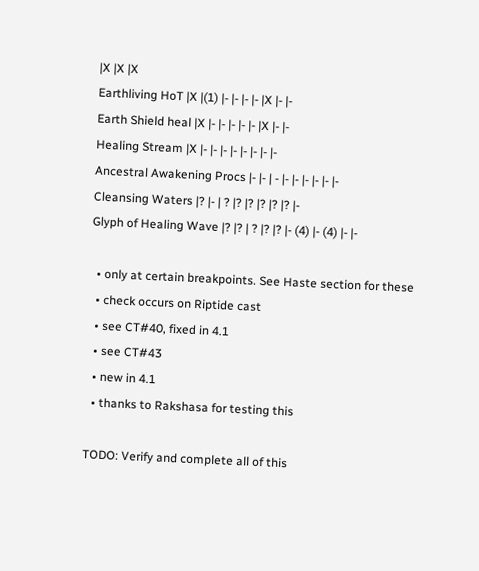|X |X |X
Earthliving HoT |X |(1) |- |- |- |- |X |- |-
Earth Shield heal |X |- |- |- |- |- |X |- |-
Healing Stream |X |- |- |- |- |- |- |- |-
Ancestral Awakening Procs |- |- | - |- |- |- |- |- |-
Cleansing Waters |? |- | ? |? |? |? |? |? |-
Glyph of Healing Wave |? |? | ? |? |? |- (4) |- (4) |- |-

  • only at certain breakpoints. See Haste section for these
  • check occurs on Riptide cast
  • see CT#40, fixed in 4.1
  • see CT#43
  • new in 4.1
  • thanks to Rakshasa for testing this

TODO: Verify and complete all of this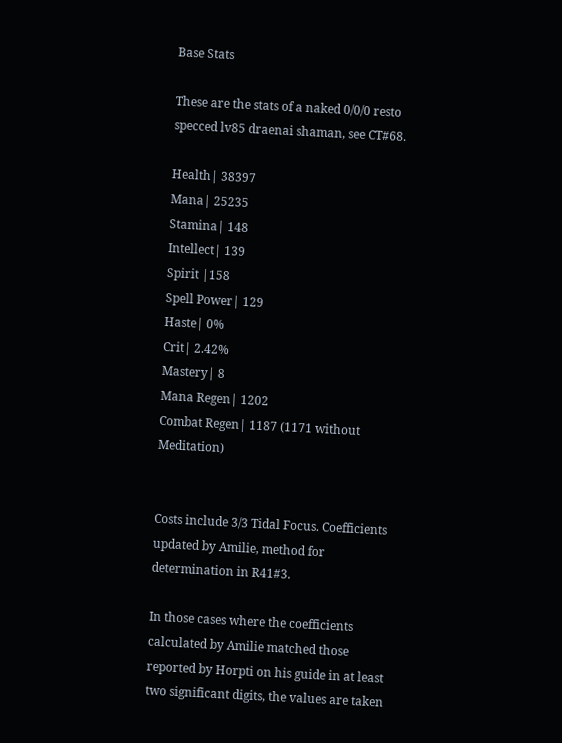Base Stats

These are the stats of a naked 0/0/0 resto specced lv85 draenai shaman, see CT#68.

Health| 38397
Mana| 25235
Stamina| 148
Intellect| 139
Spirit |158
Spell Power| 129
Haste| 0%
Crit| 2.42%
Mastery| 8
Mana Regen| 1202
Combat Regen| 1187 (1171 without Meditation)


Costs include 3/3 Tidal Focus. Coefficients updated by Amilie, method for determination in R41#3.

In those cases where the coefficients calculated by Amilie matched those reported by Horpti on his guide in at least two significant digits, the values are taken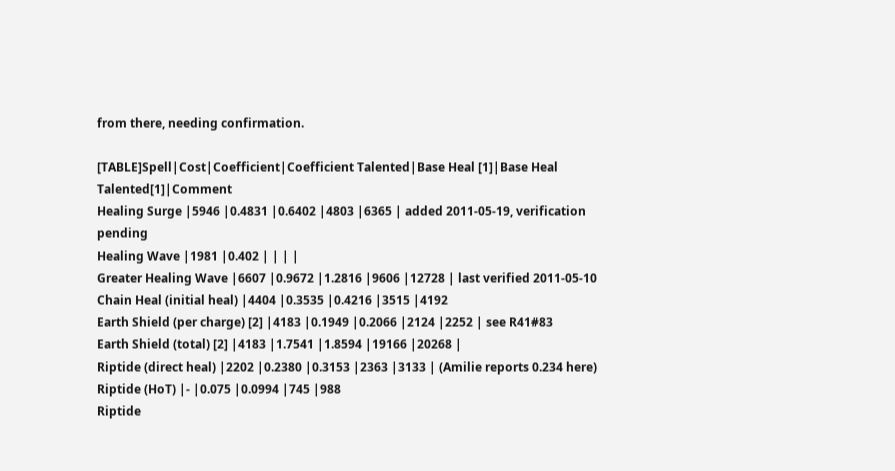from there, needing confirmation.

[TABLE]Spell|Cost|Coefficient|Coefficient Talented|Base Heal [1]|Base Heal Talented[1]|Comment
Healing Surge |5946 |0.4831 |0.6402 |4803 |6365 | added 2011-05-19, verification pending
Healing Wave |1981 |0.402 | | | |
Greater Healing Wave |6607 |0.9672 |1.2816 |9606 |12728 | last verified 2011-05-10
Chain Heal (initial heal) |4404 |0.3535 |0.4216 |3515 |4192
Earth Shield (per charge) [2] |4183 |0.1949 |0.2066 |2124 |2252 | see R41#83
Earth Shield (total) [2] |4183 |1.7541 |1.8594 |19166 |20268 |
Riptide (direct heal) |2202 |0.2380 |0.3153 |2363 |3133 | (Amilie reports 0.234 here)
Riptide (HoT) |- |0.075 |0.0994 |745 |988
Riptide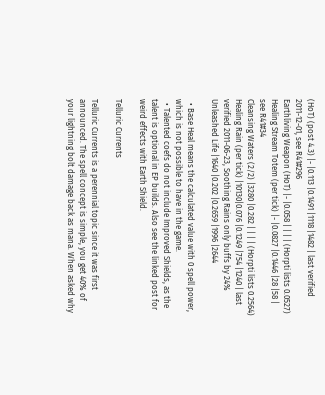(HoT) (post 4.3) |- |0.113 |0.1491 |1118 |1482 | last verified 2011-12-01, see R41#296
Earthliving Weapon (HoT) |- |0.058 | | | | (Horpti lists 0.0527)
Healing Stream Totem (per tick) |- |0.0827 |0.1446 |28 |58 | see R41#34
Cleansing Waters (2/2) |3280 |0.282 | | | | (Horpti lists 0.2564)
Healing Rain (per tick) |10130|0.076 |0.1249 |754 |1240 | last verified 2011-06-23, Soothing Rains only buffs by 24%
Unleashed Life |1640 |0.202 |0.2659 |1996 |2644

  • Base Heal means the calculated value with 0 spell power, which is not possible to have in the game.
  • Talented coefs do not include Improved Shields, as the talent is optional in EP builds. Also see the linked post for weird effects with Earth Shield.

Telluric Currents

Telluric Currents is a perennial topic since it was first announced. The spell concept is simple, you get 40% of your lightning bolt damage back as mana. When asked why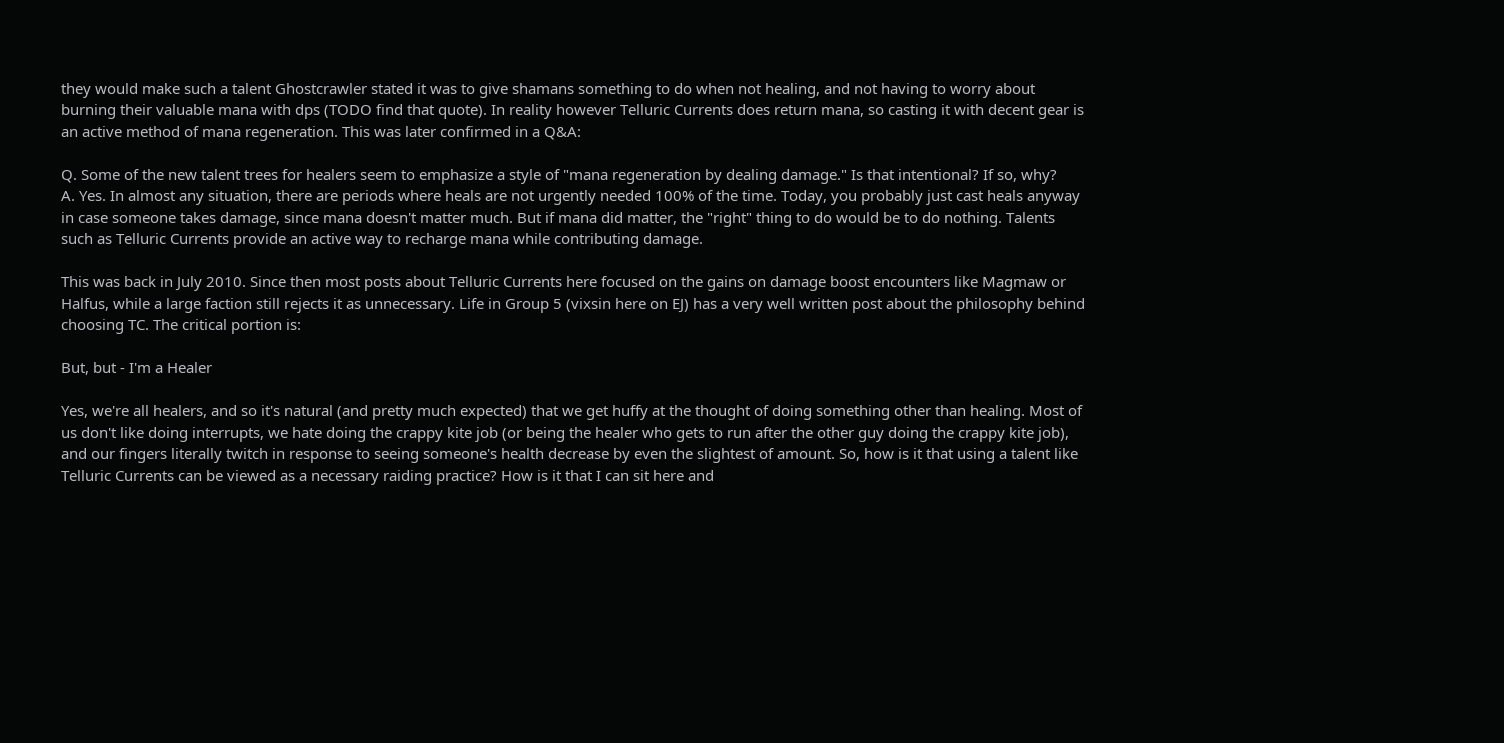they would make such a talent Ghostcrawler stated it was to give shamans something to do when not healing, and not having to worry about burning their valuable mana with dps (TODO find that quote). In reality however Telluric Currents does return mana, so casting it with decent gear is an active method of mana regeneration. This was later confirmed in a Q&A:

Q. Some of the new talent trees for healers seem to emphasize a style of "mana regeneration by dealing damage." Is that intentional? If so, why?
A. Yes. In almost any situation, there are periods where heals are not urgently needed 100% of the time. Today, you probably just cast heals anyway in case someone takes damage, since mana doesn't matter much. But if mana did matter, the "right" thing to do would be to do nothing. Talents such as Telluric Currents provide an active way to recharge mana while contributing damage.

This was back in July 2010. Since then most posts about Telluric Currents here focused on the gains on damage boost encounters like Magmaw or Halfus, while a large faction still rejects it as unnecessary. Life in Group 5 (vixsin here on EJ) has a very well written post about the philosophy behind choosing TC. The critical portion is:

But, but - I'm a Healer

Yes, we're all healers, and so it's natural (and pretty much expected) that we get huffy at the thought of doing something other than healing. Most of us don't like doing interrupts, we hate doing the crappy kite job (or being the healer who gets to run after the other guy doing the crappy kite job), and our fingers literally twitch in response to seeing someone's health decrease by even the slightest of amount. So, how is it that using a talent like Telluric Currents can be viewed as a necessary raiding practice? How is it that I can sit here and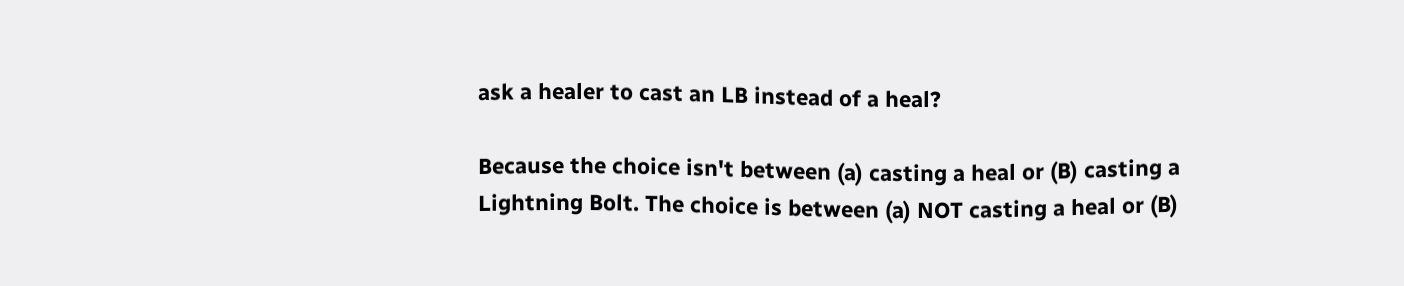ask a healer to cast an LB instead of a heal?

Because the choice isn't between (a) casting a heal or (B) casting a Lightning Bolt. The choice is between (a) NOT casting a heal or (B)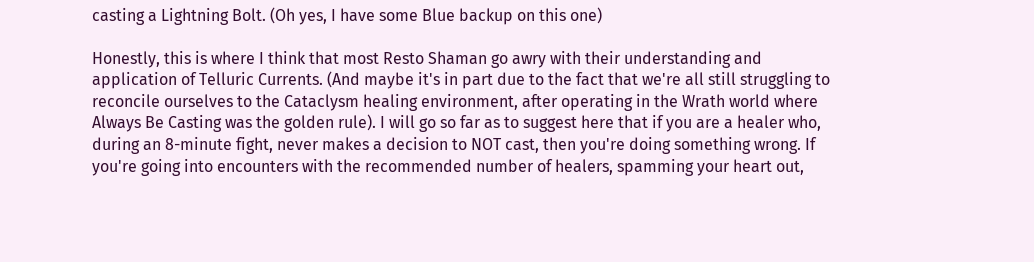casting a Lightning Bolt. (Oh yes, I have some Blue backup on this one)

Honestly, this is where I think that most Resto Shaman go awry with their understanding and application of Telluric Currents. (And maybe it's in part due to the fact that we're all still struggling to reconcile ourselves to the Cataclysm healing environment, after operating in the Wrath world where Always Be Casting was the golden rule). I will go so far as to suggest here that if you are a healer who, during an 8-minute fight, never makes a decision to NOT cast, then you're doing something wrong. If you're going into encounters with the recommended number of healers, spamming your heart out,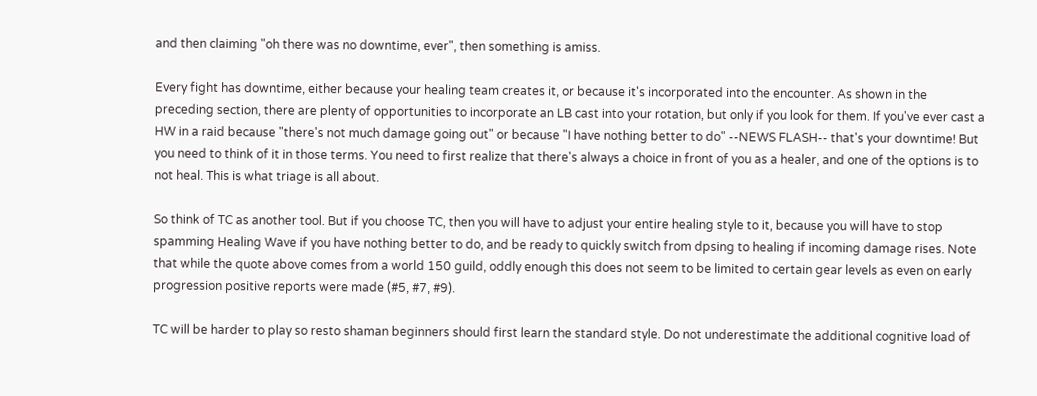and then claiming "oh there was no downtime, ever", then something is amiss.

Every fight has downtime, either because your healing team creates it, or because it's incorporated into the encounter. As shown in the preceding section, there are plenty of opportunities to incorporate an LB cast into your rotation, but only if you look for them. If you've ever cast a HW in a raid because "there's not much damage going out" or because "I have nothing better to do" --NEWS FLASH-- that's your downtime! But you need to think of it in those terms. You need to first realize that there's always a choice in front of you as a healer, and one of the options is to not heal. This is what triage is all about.

So think of TC as another tool. But if you choose TC, then you will have to adjust your entire healing style to it, because you will have to stop spamming Healing Wave if you have nothing better to do, and be ready to quickly switch from dpsing to healing if incoming damage rises. Note that while the quote above comes from a world 150 guild, oddly enough this does not seem to be limited to certain gear levels as even on early progression positive reports were made (#5, #7, #9).

TC will be harder to play so resto shaman beginners should first learn the standard style. Do not underestimate the additional cognitive load of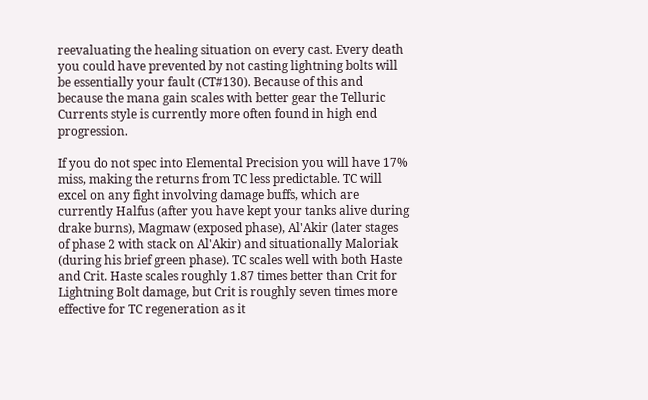reevaluating the healing situation on every cast. Every death you could have prevented by not casting lightning bolts will be essentially your fault (CT#130). Because of this and because the mana gain scales with better gear the Telluric Currents style is currently more often found in high end progression.

If you do not spec into Elemental Precision you will have 17% miss, making the returns from TC less predictable. TC will excel on any fight involving damage buffs, which are currently Halfus (after you have kept your tanks alive during drake burns), Magmaw (exposed phase), Al'Akir (later stages of phase 2 with stack on Al'Akir) and situationally Maloriak (during his brief green phase). TC scales well with both Haste and Crit. Haste scales roughly 1.87 times better than Crit for Lightning Bolt damage, but Crit is roughly seven times more effective for TC regeneration as it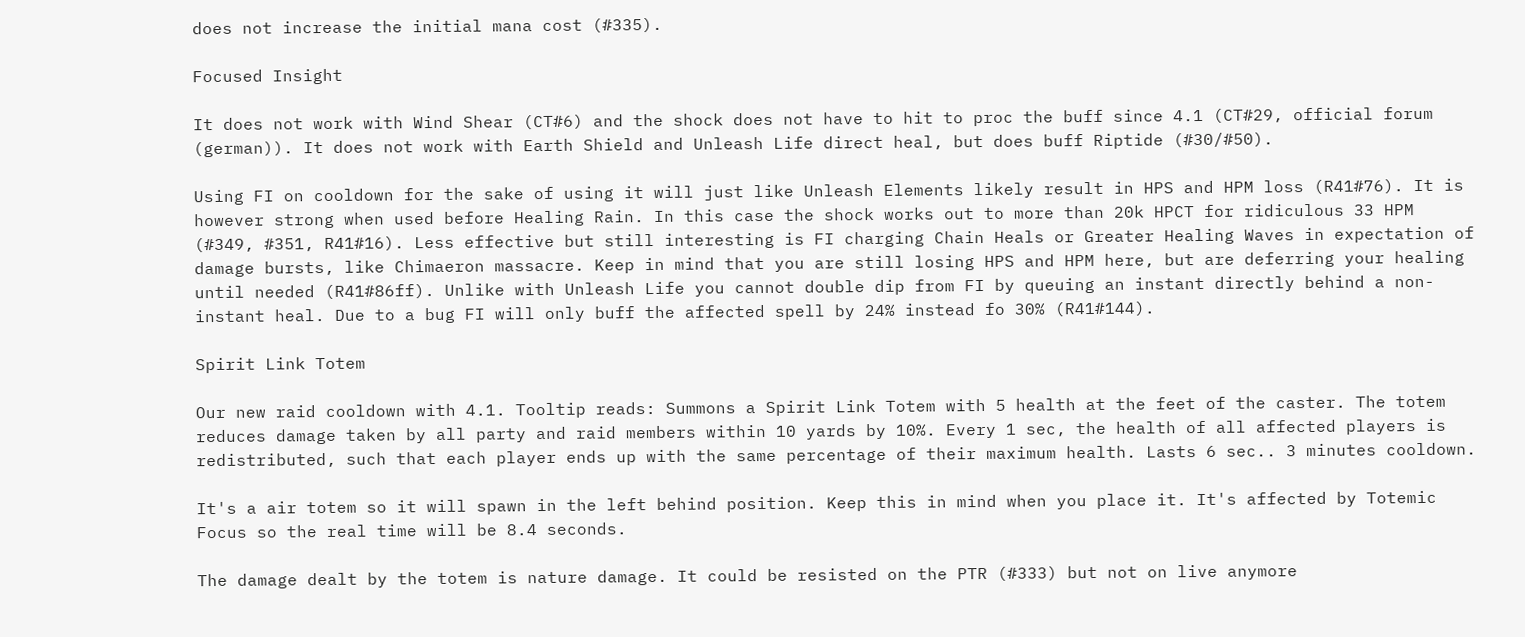does not increase the initial mana cost (#335).

Focused Insight

It does not work with Wind Shear (CT#6) and the shock does not have to hit to proc the buff since 4.1 (CT#29, official forum (german)). It does not work with Earth Shield and Unleash Life direct heal, but does buff Riptide (#30/#50).

Using FI on cooldown for the sake of using it will just like Unleash Elements likely result in HPS and HPM loss (R41#76). It is however strong when used before Healing Rain. In this case the shock works out to more than 20k HPCT for ridiculous 33 HPM (#349, #351, R41#16). Less effective but still interesting is FI charging Chain Heals or Greater Healing Waves in expectation of damage bursts, like Chimaeron massacre. Keep in mind that you are still losing HPS and HPM here, but are deferring your healing until needed (R41#86ff). Unlike with Unleash Life you cannot double dip from FI by queuing an instant directly behind a non-instant heal. Due to a bug FI will only buff the affected spell by 24% instead fo 30% (R41#144).

Spirit Link Totem

Our new raid cooldown with 4.1. Tooltip reads: Summons a Spirit Link Totem with 5 health at the feet of the caster. The totem reduces damage taken by all party and raid members within 10 yards by 10%. Every 1 sec, the health of all affected players is redistributed, such that each player ends up with the same percentage of their maximum health. Lasts 6 sec.. 3 minutes cooldown.

It's a air totem so it will spawn in the left behind position. Keep this in mind when you place it. It's affected by Totemic Focus so the real time will be 8.4 seconds.

The damage dealt by the totem is nature damage. It could be resisted on the PTR (#333) but not on live anymore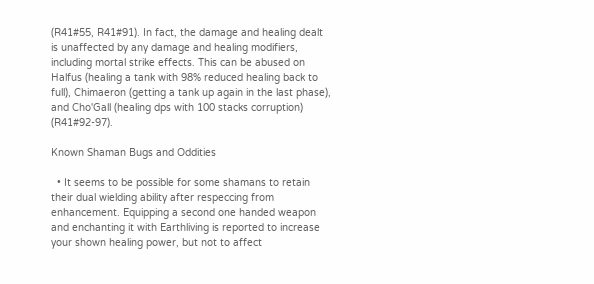(R41#55, R41#91). In fact, the damage and healing dealt is unaffected by any damage and healing modifiers, including mortal strike effects. This can be abused on Halfus (healing a tank with 98% reduced healing back to full), Chimaeron (getting a tank up again in the last phase), and Cho'Gall (healing dps with 100 stacks corruption) (R41#92-97).

Known Shaman Bugs and Oddities

  • It seems to be possible for some shamans to retain their dual wielding ability after respeccing from enhancement. Equipping a second one handed weapon and enchanting it with Earthliving is reported to increase your shown healing power, but not to affect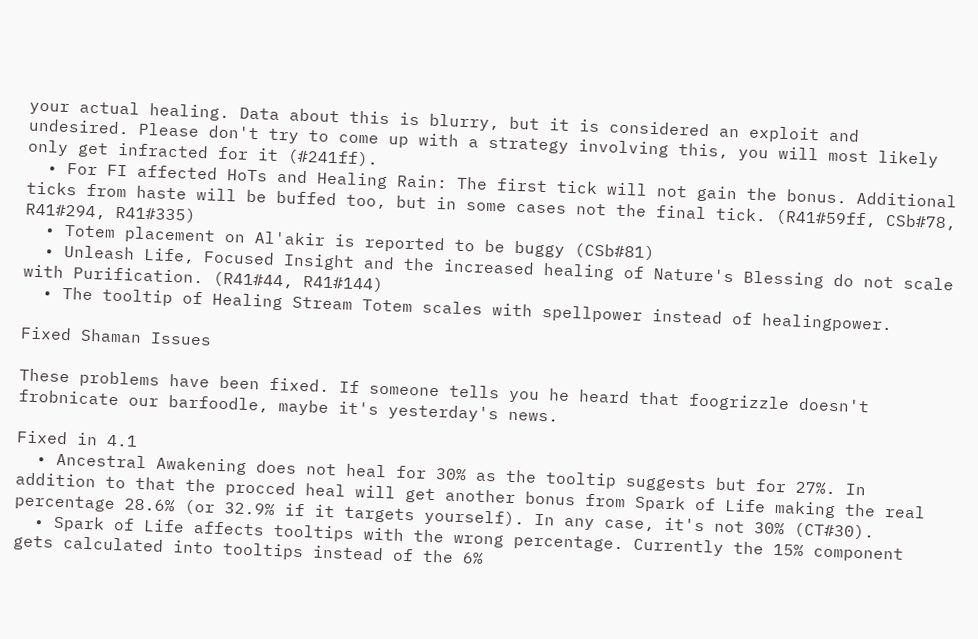your actual healing. Data about this is blurry, but it is considered an exploit and undesired. Please don't try to come up with a strategy involving this, you will most likely only get infracted for it (#241ff).
  • For FI affected HoTs and Healing Rain: The first tick will not gain the bonus. Additional ticks from haste will be buffed too, but in some cases not the final tick. (R41#59ff, CSb#78, R41#294, R41#335)
  • Totem placement on Al'akir is reported to be buggy (CSb#81)
  • Unleash Life, Focused Insight and the increased healing of Nature's Blessing do not scale with Purification. (R41#44, R41#144)
  • The tooltip of Healing Stream Totem scales with spellpower instead of healingpower.

Fixed Shaman Issues

These problems have been fixed. If someone tells you he heard that foogrizzle doesn't frobnicate our barfoodle, maybe it's yesterday's news.

Fixed in 4.1
  • Ancestral Awakening does not heal for 30% as the tooltip suggests but for 27%. In addition to that the procced heal will get another bonus from Spark of Life making the real percentage 28.6% (or 32.9% if it targets yourself). In any case, it's not 30% (CT#30).
  • Spark of Life affects tooltips with the wrong percentage. Currently the 15% component gets calculated into tooltips instead of the 6%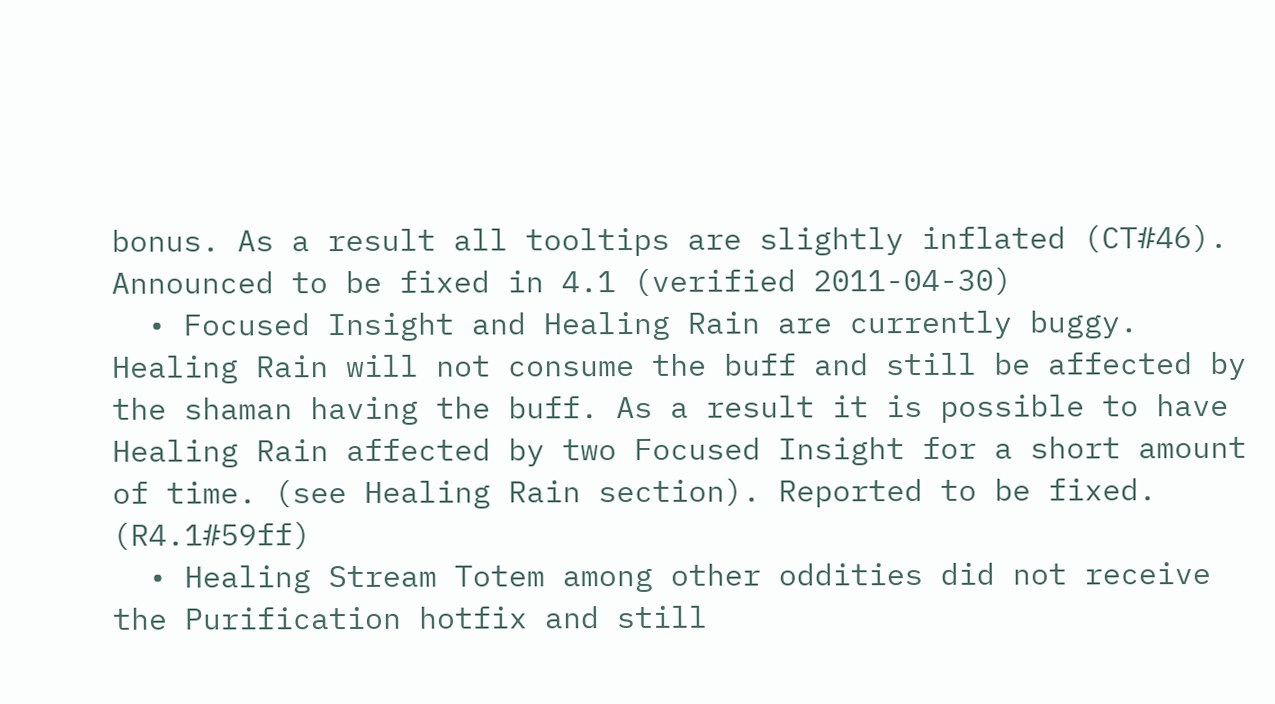bonus. As a result all tooltips are slightly inflated (CT#46). Announced to be fixed in 4.1 (verified 2011-04-30)
  • Focused Insight and Healing Rain are currently buggy. Healing Rain will not consume the buff and still be affected by the shaman having the buff. As a result it is possible to have Healing Rain affected by two Focused Insight for a short amount of time. (see Healing Rain section). Reported to be fixed. (R4.1#59ff)
  • Healing Stream Totem among other oddities did not receive the Purification hotfix and still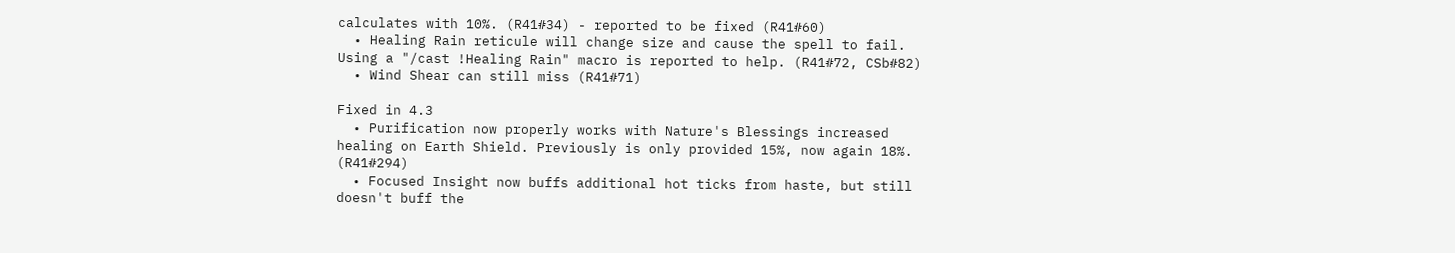calculates with 10%. (R41#34) - reported to be fixed (R41#60)
  • Healing Rain reticule will change size and cause the spell to fail. Using a "/cast !Healing Rain" macro is reported to help. (R41#72, CSb#82)
  • Wind Shear can still miss (R41#71)

Fixed in 4.3
  • Purification now properly works with Nature's Blessings increased healing on Earth Shield. Previously is only provided 15%, now again 18%. (R41#294)
  • Focused Insight now buffs additional hot ticks from haste, but still doesn't buff the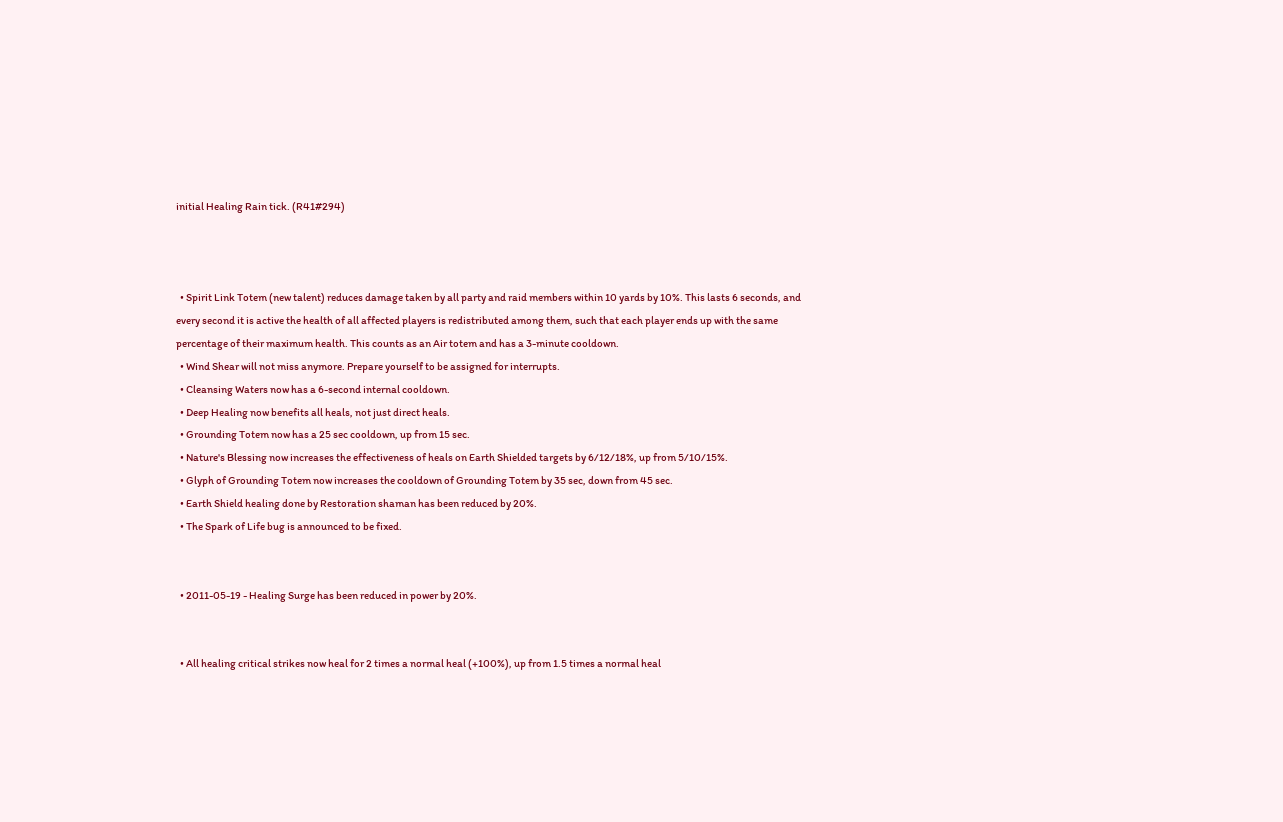initial Healing Rain tick. (R41#294)



  • Spirit Link Totem (new talent) reduces damage taken by all party and raid members within 10 yards by 10%. This lasts 6 seconds, and every second it is active the health of all affected players is redistributed among them, such that each player ends up with the same percentage of their maximum health. This counts as an Air totem and has a 3-minute cooldown.
  • Wind Shear will not miss anymore. Prepare yourself to be assigned for interrupts.
  • Cleansing Waters now has a 6-second internal cooldown.
  • Deep Healing now benefits all heals, not just direct heals.
  • Grounding Totem now has a 25 sec cooldown, up from 15 sec.
  • Nature's Blessing now increases the effectiveness of heals on Earth Shielded targets by 6/12/18%, up from 5/10/15%.
  • Glyph of Grounding Totem now increases the cooldown of Grounding Totem by 35 sec, down from 45 sec.
  • Earth Shield healing done by Restoration shaman has been reduced by 20%.
  • The Spark of Life bug is announced to be fixed.


  • 2011-05-19 - Healing Surge has been reduced in power by 20%.


  • All healing critical strikes now heal for 2 times a normal heal (+100%), up from 1.5 times a normal heal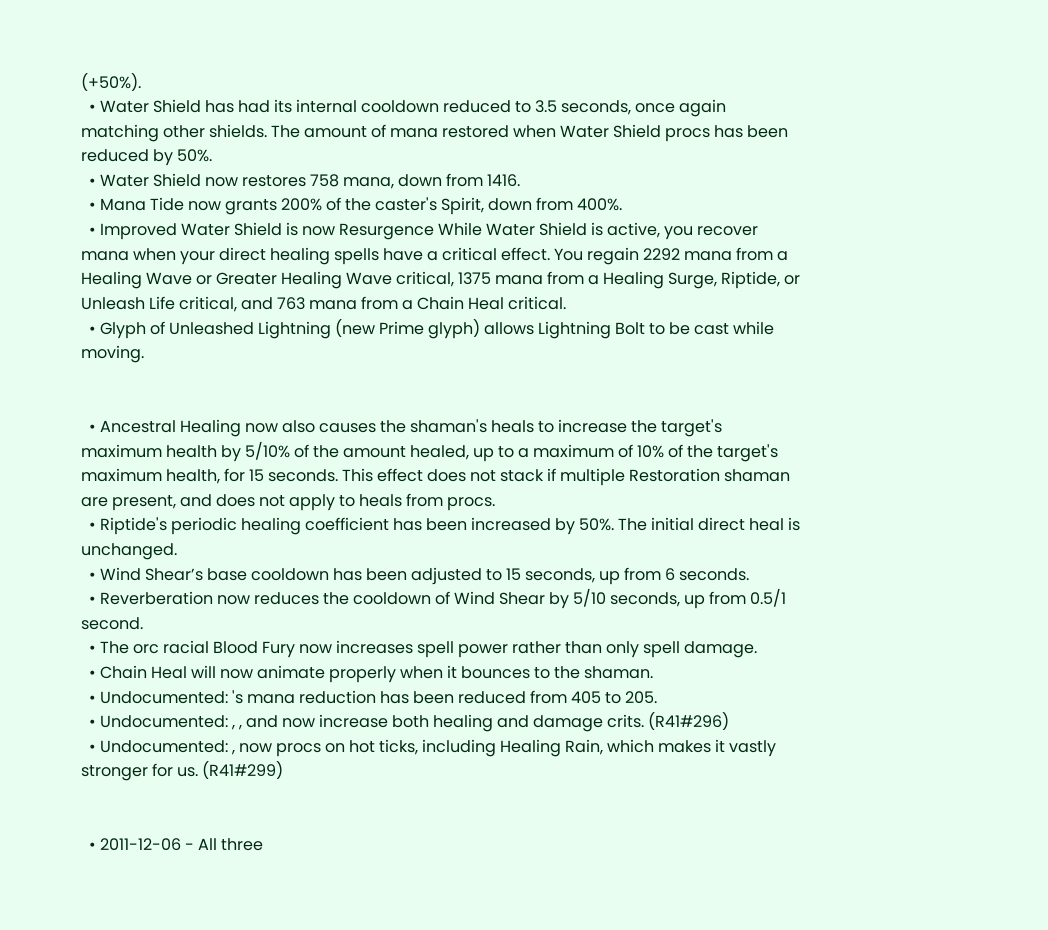(+50%).
  • Water Shield has had its internal cooldown reduced to 3.5 seconds, once again matching other shields. The amount of mana restored when Water Shield procs has been reduced by 50%.
  • Water Shield now restores 758 mana, down from 1416.
  • Mana Tide now grants 200% of the caster's Spirit, down from 400%.
  • Improved Water Shield is now Resurgence While Water Shield is active, you recover mana when your direct healing spells have a critical effect. You regain 2292 mana from a Healing Wave or Greater Healing Wave critical, 1375 mana from a Healing Surge, Riptide, or Unleash Life critical, and 763 mana from a Chain Heal critical.
  • Glyph of Unleashed Lightning (new Prime glyph) allows Lightning Bolt to be cast while moving.


  • Ancestral Healing now also causes the shaman's heals to increase the target's maximum health by 5/10% of the amount healed, up to a maximum of 10% of the target's maximum health, for 15 seconds. This effect does not stack if multiple Restoration shaman are present, and does not apply to heals from procs.
  • Riptide's periodic healing coefficient has been increased by 50%. The initial direct heal is unchanged.
  • Wind Shear’s base cooldown has been adjusted to 15 seconds, up from 6 seconds.
  • Reverberation now reduces the cooldown of Wind Shear by 5/10 seconds, up from 0.5/1 second.
  • The orc racial Blood Fury now increases spell power rather than only spell damage.
  • Chain Heal will now animate properly when it bounces to the shaman.
  • Undocumented: 's mana reduction has been reduced from 405 to 205.
  • Undocumented: , , and now increase both healing and damage crits. (R41#296)
  • Undocumented: , now procs on hot ticks, including Healing Rain, which makes it vastly stronger for us. (R41#299)


  • 2011-12-06 - All three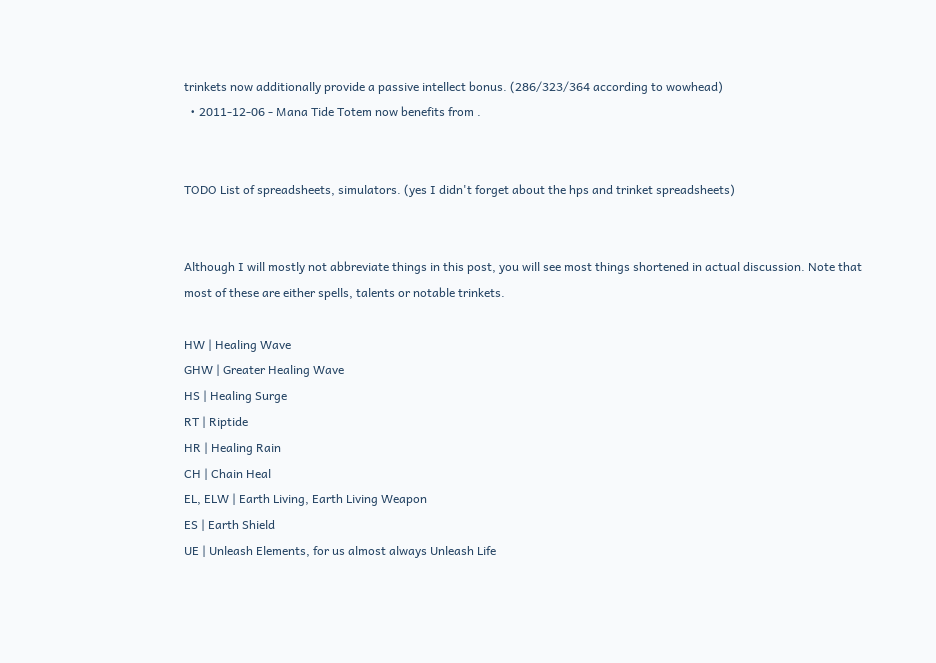trinkets now additionally provide a passive intellect bonus. (286/323/364 according to wowhead)
  • 2011-12-06 - Mana Tide Totem now benefits from .


TODO List of spreadsheets, simulators. (yes I didn't forget about the hps and trinket spreadsheets)


Although I will mostly not abbreviate things in this post, you will see most things shortened in actual discussion. Note that most of these are either spells, talents or notable trinkets.

HW | Healing Wave
GHW | Greater Healing Wave
HS | Healing Surge
RT | Riptide
HR | Healing Rain
CH | Chain Heal
EL, ELW | Earth Living, Earth Living Weapon
ES | Earth Shield
UE | Unleash Elements, for us almost always Unleash Life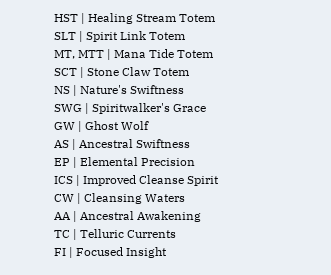HST | Healing Stream Totem
SLT | Spirit Link Totem
MT, MTT | Mana Tide Totem
SCT | Stone Claw Totem
NS | Nature's Swiftness
SWG | Spiritwalker's Grace
GW | Ghost Wolf
AS | Ancestral Swiftness
EP | Elemental Precision
ICS | Improved Cleanse Spirit
CW | Cleansing Waters
AA | Ancestral Awakening
TC | Telluric Currents
FI | Focused Insight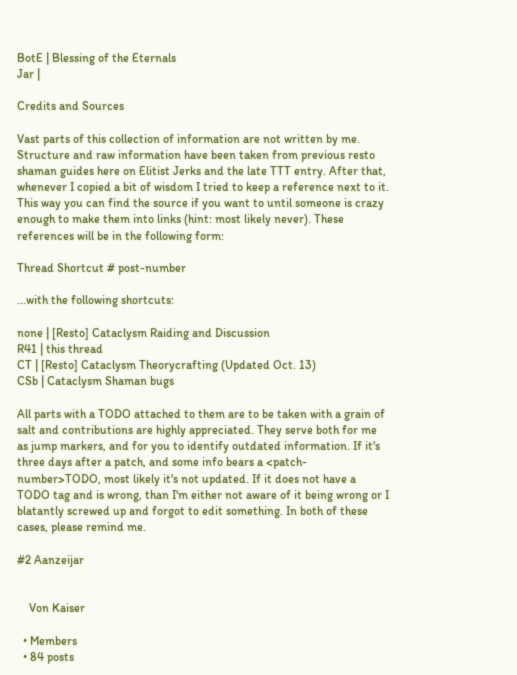BotE | Blessing of the Eternals
Jar |

Credits and Sources

Vast parts of this collection of information are not written by me. Structure and raw information have been taken from previous resto shaman guides here on Elitist Jerks and the late TTT entry. After that, whenever I copied a bit of wisdom I tried to keep a reference next to it. This way you can find the source if you want to until someone is crazy enough to make them into links (hint: most likely never). These references will be in the following form:

Thread Shortcut # post-number

...with the following shortcuts:

none | [Resto] Cataclysm Raiding and Discussion
R41 | this thread
CT | [Resto] Cataclysm Theorycrafting (Updated Oct. 13)
CSb | Cataclysm Shaman bugs

All parts with a TODO attached to them are to be taken with a grain of salt and contributions are highly appreciated. They serve both for me as jump markers, and for you to identify outdated information. If it's three days after a patch, and some info bears a <patch-number>TODO, most likely it's not updated. If it does not have a TODO tag and is wrong, than I'm either not aware of it being wrong or I blatantly screwed up and forgot to edit something. In both of these cases, please remind me.

#2 Aanzeijar


    Von Kaiser

  • Members
  • 84 posts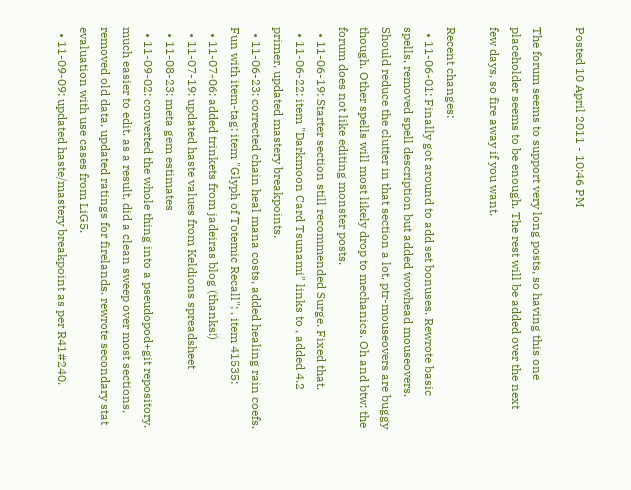Posted 10 April 2011 - 10:46 PM

The forum seems to support very long posts, so having this one placeholder seems to be enough. The rest will be added over the next few days, so fire away if you want.

Recent changes:
  • 11-06-01: Finally got around to add set bonuses. Rewrote basic spells, removed spell description but added wowhead mouseovers. Should reduce the clutter in that section a lot. ptr-mouseovers are buggy though. Other spells will most likely drop to mechanics. Oh and btw: the forum does not like editing monster posts.
  • 11-06-19: Starter section still recommended Surge. Fixed that.
  • 11-06-22: item "Darkmoon Card Tsunami" links to , added 4.2 primer, updated mastery breakpoints.
  • 11-06-23: corrected chain heal mana costs, added healing rain coefs. Fun with item-tag: item "Glyph of Totemic Recall": , item 41535:
  • 11-07-06: added trinkets from jadeiras blog (thanks!)
  • 11-07-19: updated haste values from Keldions spreadsheet
  • 11-08-23: meta gem estimates
  • 11-09-02: converted the whole thing into a pseudopod+git repository. much easier to edit. as a result, did a clean sweep over most sections, removed old data, updated ratings for firelands. rewrote secondary stat evaluation with use cases from LiG5.
  • 11-09-09: updated haste/mastery breakpoint as per R41#240.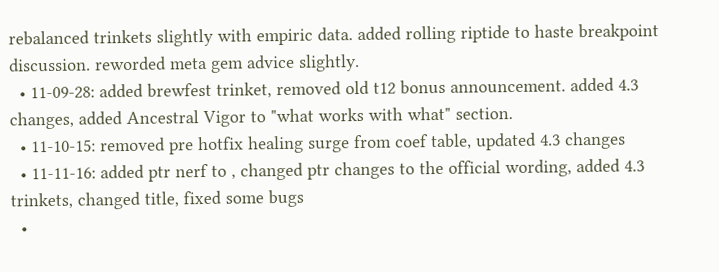rebalanced trinkets slightly with empiric data. added rolling riptide to haste breakpoint discussion. reworded meta gem advice slightly.
  • 11-09-28: added brewfest trinket, removed old t12 bonus announcement. added 4.3 changes, added Ancestral Vigor to "what works with what" section.
  • 11-10-15: removed pre hotfix healing surge from coef table, updated 4.3 changes
  • 11-11-16: added ptr nerf to , changed ptr changes to the official wording, added 4.3 trinkets, changed title, fixed some bugs
  •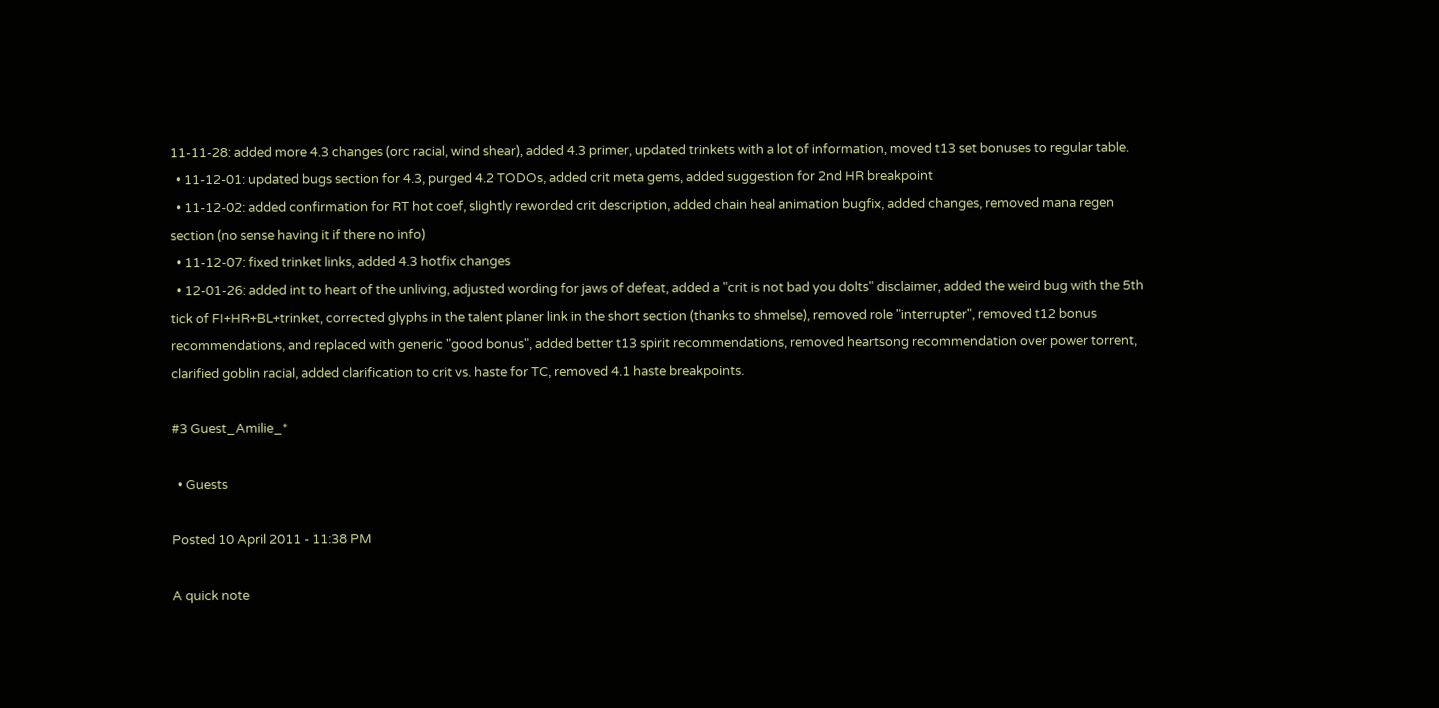11-11-28: added more 4.3 changes (orc racial, wind shear), added 4.3 primer, updated trinkets with a lot of information, moved t13 set bonuses to regular table.
  • 11-12-01: updated bugs section for 4.3, purged 4.2 TODOs, added crit meta gems, added suggestion for 2nd HR breakpoint
  • 11-12-02: added confirmation for RT hot coef, slightly reworded crit description, added chain heal animation bugfix, added changes, removed mana regen section (no sense having it if there no info)
  • 11-12-07: fixed trinket links, added 4.3 hotfix changes
  • 12-01-26: added int to heart of the unliving, adjusted wording for jaws of defeat, added a "crit is not bad you dolts" disclaimer, added the weird bug with the 5th tick of FI+HR+BL+trinket, corrected glyphs in the talent planer link in the short section (thanks to shmelse), removed role "interrupter", removed t12 bonus recommendations, and replaced with generic "good bonus", added better t13 spirit recommendations, removed heartsong recommendation over power torrent, clarified goblin racial, added clarification to crit vs. haste for TC, removed 4.1 haste breakpoints.

#3 Guest_Amilie_*

  • Guests

Posted 10 April 2011 - 11:38 PM

A quick note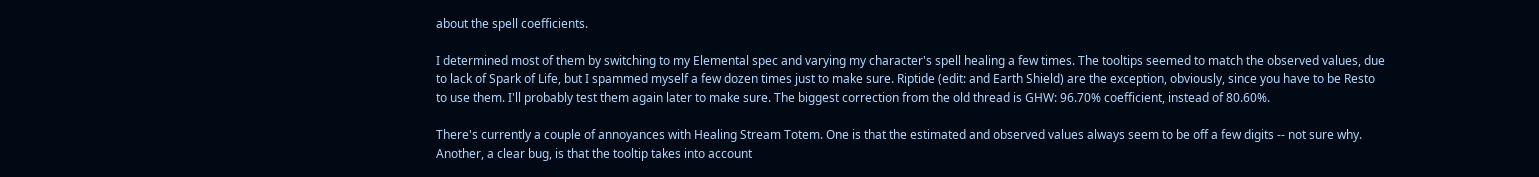about the spell coefficients.

I determined most of them by switching to my Elemental spec and varying my character's spell healing a few times. The tooltips seemed to match the observed values, due to lack of Spark of Life, but I spammed myself a few dozen times just to make sure. Riptide (edit: and Earth Shield) are the exception, obviously, since you have to be Resto to use them. I'll probably test them again later to make sure. The biggest correction from the old thread is GHW: 96.70% coefficient, instead of 80.60%.

There's currently a couple of annoyances with Healing Stream Totem. One is that the estimated and observed values always seem to be off a few digits -- not sure why. Another, a clear bug, is that the tooltip takes into account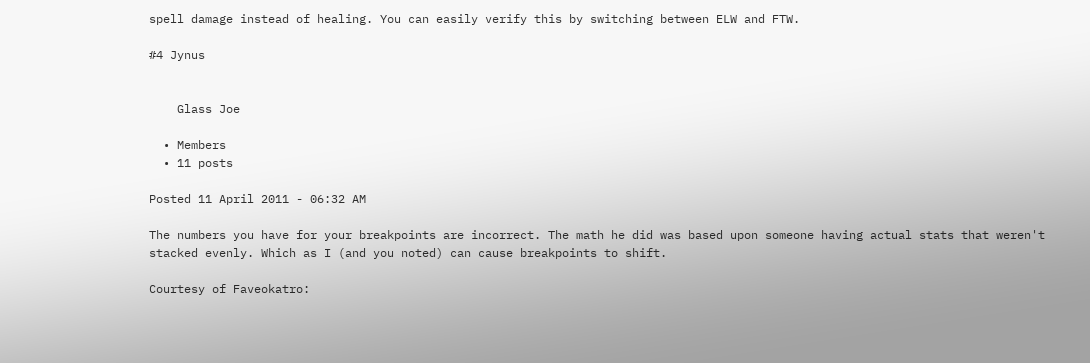spell damage instead of healing. You can easily verify this by switching between ELW and FTW.

#4 Jynus


    Glass Joe

  • Members
  • 11 posts

Posted 11 April 2011 - 06:32 AM

The numbers you have for your breakpoints are incorrect. The math he did was based upon someone having actual stats that weren't stacked evenly. Which as I (and you noted) can cause breakpoints to shift.

Courtesy of Faveokatro: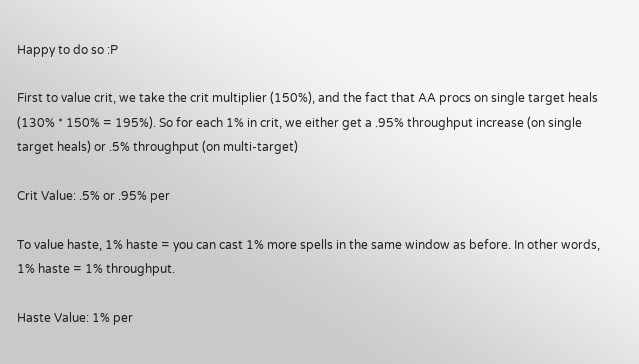Happy to do so :P

First to value crit, we take the crit multiplier (150%), and the fact that AA procs on single target heals (130% * 150% = 195%). So for each 1% in crit, we either get a .95% throughput increase (on single target heals) or .5% throughput (on multi-target)

Crit Value: .5% or .95% per

To value haste, 1% haste = you can cast 1% more spells in the same window as before. In other words, 1% haste = 1% throughput.

Haste Value: 1% per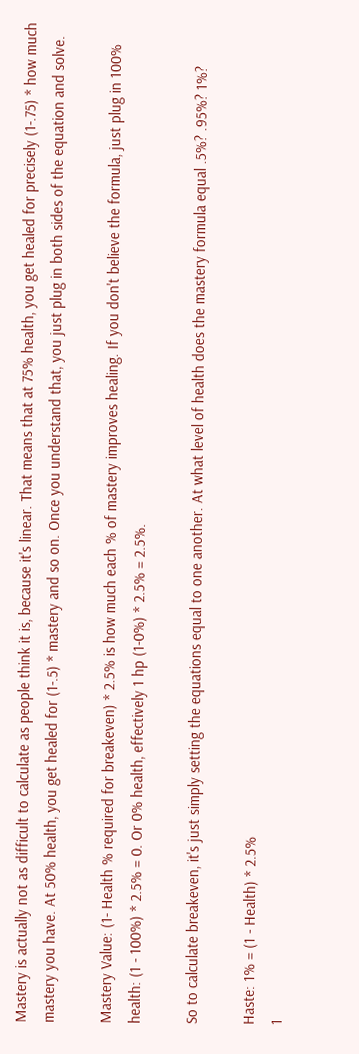Mastery is actually not as difficult to calculate as people think it is, because it's linear. That means that at 75% health, you get healed for precisely (1-.75) * how much mastery you have. At 50% health, you get healed for (1-.5) * mastery and so on. Once you understand that, you just plug in both sides of the equation and solve.

Mastery Value: (1- Health % required for breakeven) * 2.5% is how much each % of mastery improves healing. If you don't believe the formula, just plug in 100% health: (1 - 100%) * 2.5% = 0. Or 0% health, effectively 1 hp (1-0%) * 2.5% = 2.5%.

So to calculate breakeven, it's just simply setting the equations equal to one another. At what level of health does the mastery formula equal .5%? .95%? 1%?

Haste: 1% = (1 - Health) * 2.5%
1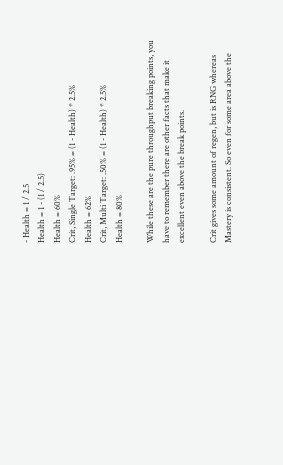- Health = 1 / 2.5
Health = 1 - (1 / 2.5)
Health = 60%
Crit, Single Target: .95% = (1 - Health) * 2.5%
Health = 62%
Crit, Multi Target: .50% = (1 - Health) * 2.5%
Health = 80%

While these are the pure throughput breaking points, you have to remember there are other facts that make it excellent even above the break points.

Crit gives some amount of regen, but is RNG whereas Mastery is consistent. So even for some area above the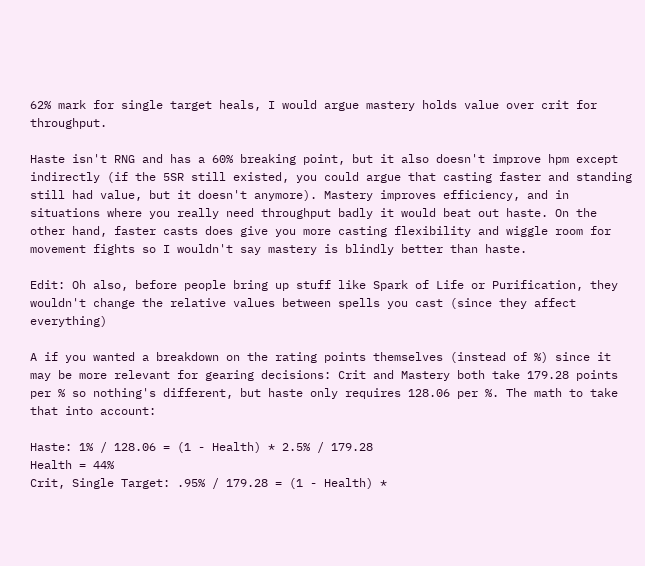62% mark for single target heals, I would argue mastery holds value over crit for throughput.

Haste isn't RNG and has a 60% breaking point, but it also doesn't improve hpm except indirectly (if the 5SR still existed, you could argue that casting faster and standing still had value, but it doesn't anymore). Mastery improves efficiency, and in situations where you really need throughput badly it would beat out haste. On the other hand, faster casts does give you more casting flexibility and wiggle room for movement fights so I wouldn't say mastery is blindly better than haste.

Edit: Oh also, before people bring up stuff like Spark of Life or Purification, they wouldn't change the relative values between spells you cast (since they affect everything)

A if you wanted a breakdown on the rating points themselves (instead of %) since it may be more relevant for gearing decisions: Crit and Mastery both take 179.28 points per % so nothing's different, but haste only requires 128.06 per %. The math to take that into account:

Haste: 1% / 128.06 = (1 - Health) * 2.5% / 179.28
Health = 44%
Crit, Single Target: .95% / 179.28 = (1 - Health) *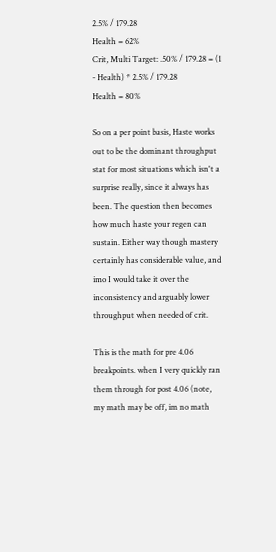2.5% / 179.28
Health = 62%
Crit, Multi Target: .50% / 179.28 = (1 - Health) * 2.5% / 179.28
Health = 80%

So on a per point basis, Haste works out to be the dominant throughput stat for most situations which isn't a surprise really, since it always has been. The question then becomes how much haste your regen can sustain. Either way though mastery certainly has considerable value, and imo I would take it over the inconsistency and arguably lower throughput when needed of crit.

This is the math for pre 4.06 breakpoints. when I very quickly ran them through for post 4.06 (note, my math may be off, im no math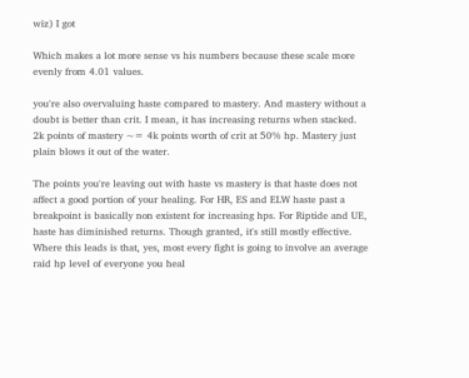wiz) I got

Which makes a lot more sense vs his numbers because these scale more evenly from 4.01 values.

you're also overvaluing haste compared to mastery. And mastery without a doubt is better than crit. I mean, it has increasing returns when stacked. 2k points of mastery ~= 4k points worth of crit at 50% hp. Mastery just plain blows it out of the water.

The points you're leaving out with haste vs mastery is that haste does not affect a good portion of your healing. For HR, ES and ELW haste past a breakpoint is basically non existent for increasing hps. For Riptide and UE, haste has diminished returns. Though granted, it's still mostly effective. Where this leads is that, yes, most every fight is going to involve an average raid hp level of everyone you heal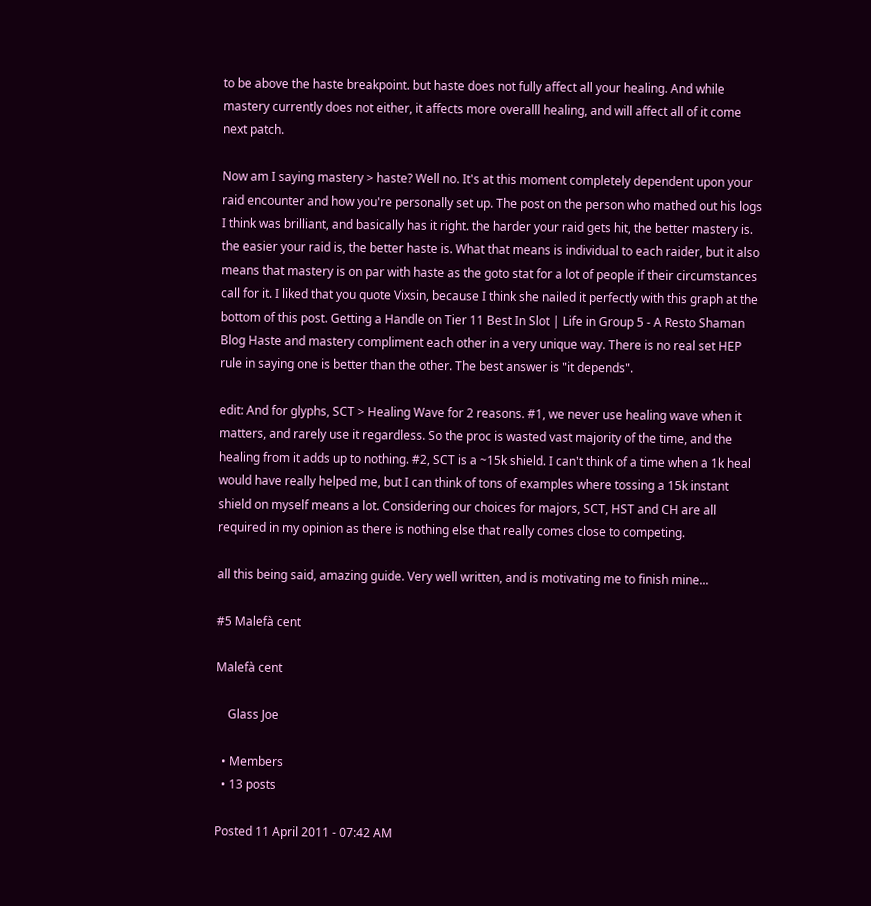to be above the haste breakpoint. but haste does not fully affect all your healing. And while mastery currently does not either, it affects more overalll healing, and will affect all of it come next patch.

Now am I saying mastery > haste? Well no. It's at this moment completely dependent upon your raid encounter and how you're personally set up. The post on the person who mathed out his logs I think was brilliant, and basically has it right. the harder your raid gets hit, the better mastery is. the easier your raid is, the better haste is. What that means is individual to each raider, but it also means that mastery is on par with haste as the goto stat for a lot of people if their circumstances call for it. I liked that you quote Vixsin, because I think she nailed it perfectly with this graph at the bottom of this post. Getting a Handle on Tier 11 Best In Slot | Life in Group 5 - A Resto Shaman Blog Haste and mastery compliment each other in a very unique way. There is no real set HEP rule in saying one is better than the other. The best answer is "it depends".

edit: And for glyphs, SCT > Healing Wave for 2 reasons. #1, we never use healing wave when it matters, and rarely use it regardless. So the proc is wasted vast majority of the time, and the healing from it adds up to nothing. #2, SCT is a ~15k shield. I can't think of a time when a 1k heal would have really helped me, but I can think of tons of examples where tossing a 15k instant shield on myself means a lot. Considering our choices for majors, SCT, HST and CH are all required in my opinion as there is nothing else that really comes close to competing.

all this being said, amazing guide. Very well written, and is motivating me to finish mine...

#5 Malefà cent

Malefà cent

    Glass Joe

  • Members
  • 13 posts

Posted 11 April 2011 - 07:42 AM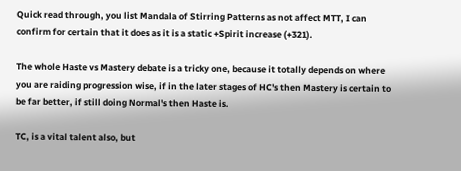Quick read through, you list Mandala of Stirring Patterns as not affect MTT, I can confirm for certain that it does as it is a static +Spirit increase (+321).

The whole Haste vs Mastery debate is a tricky one, because it totally depends on where you are raiding progression wise, if in the later stages of HC's then Mastery is certain to be far better, if still doing Normal's then Haste is.

TC, is a vital talent also, but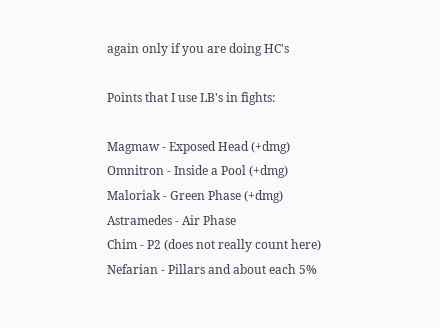again only if you are doing HC's

Points that I use LB's in fights:

Magmaw - Exposed Head (+dmg)
Omnitron - Inside a Pool (+dmg)
Maloriak - Green Phase (+dmg)
Astramedes - Air Phase
Chim - P2 (does not really count here)
Nefarian - Pillars and about each 5%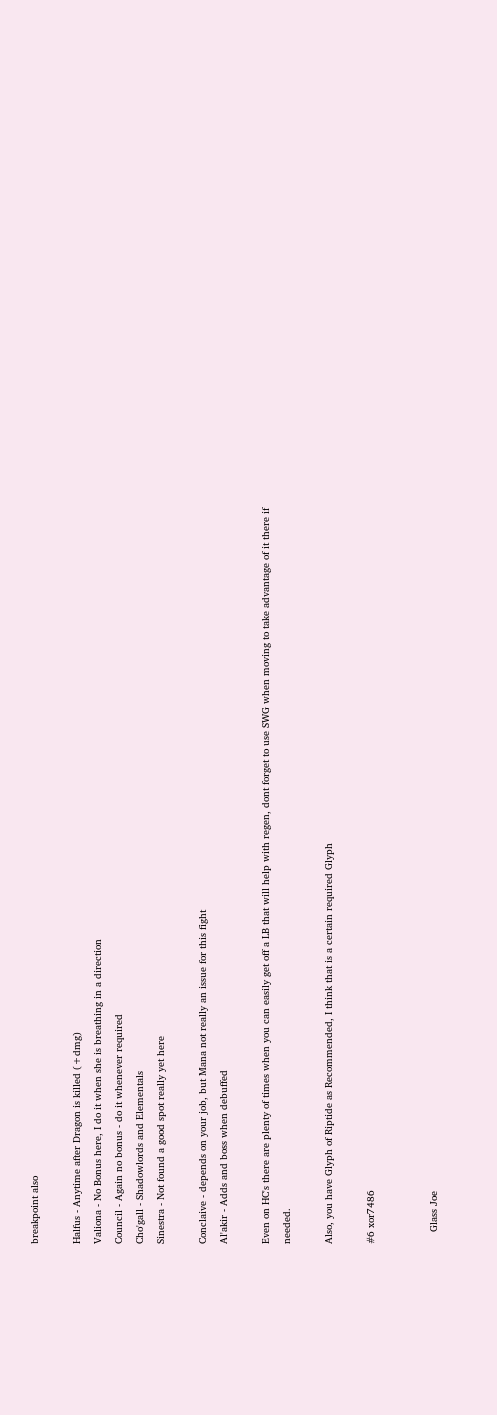breakpoint also

Halfus - Anytime after Dragon is killed (+dmg)
Valiona - No Bonus here, I do it when she is breathing in a direction
Council - Again no bonus - do it whenever required
Cho'gall - Shadowlords and Elementals
Sinestra - Not found a good spot really yet here

Conclaive - depends on your job, but Mana not really an issue for this fight
Al'akir - Adds and boss when debuffed

Even on HC's there are plenty of times when you can easily get off a LB that will help with regen, dont forget to use SWG when moving to take advantage of it there if needed.

Also, you have Glyph of Riptide as Recommended, I think that is a certain required Glyph

#6 xor7486


    Glass Joe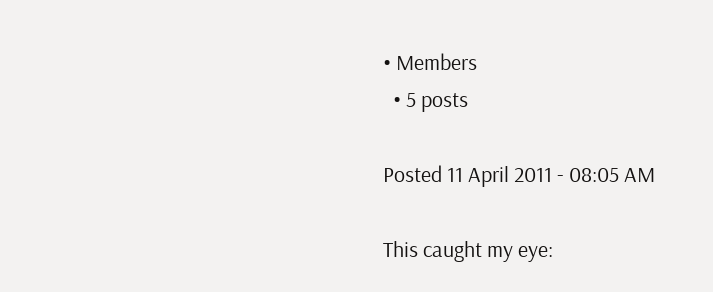• Members
  • 5 posts

Posted 11 April 2011 - 08:05 AM

This caught my eye: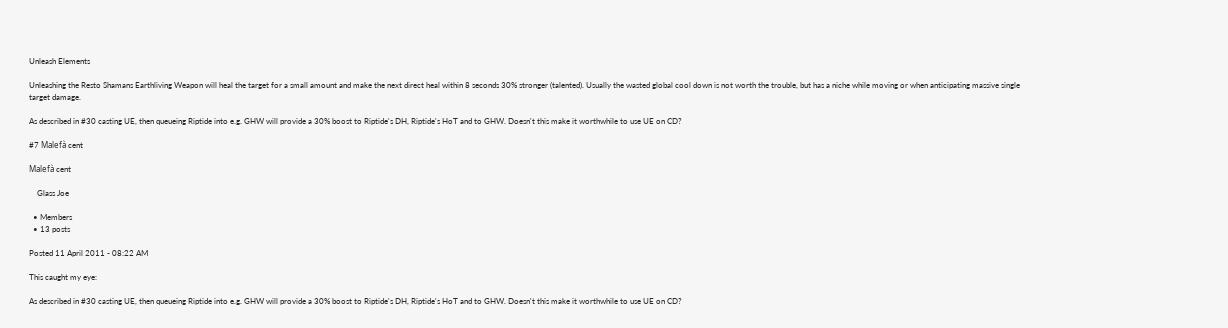Unleash Elements

Unleashing the Resto Shamans Earthliving Weapon will heal the target for a small amount and make the next direct heal within 8 seconds 30% stronger (talented). Usually the wasted global cool down is not worth the trouble, but has a niche while moving or when anticipating massive single target damage.

As described in #30 casting UE, then queueing Riptide into e.g. GHW will provide a 30% boost to Riptide's DH, Riptide's HoT and to GHW. Doesn't this make it worthwhile to use UE on CD?

#7 Malefà cent

Malefà cent

    Glass Joe

  • Members
  • 13 posts

Posted 11 April 2011 - 08:22 AM

This caught my eye:

As described in #30 casting UE, then queueing Riptide into e.g. GHW will provide a 30% boost to Riptide's DH, Riptide's HoT and to GHW. Doesn't this make it worthwhile to use UE on CD?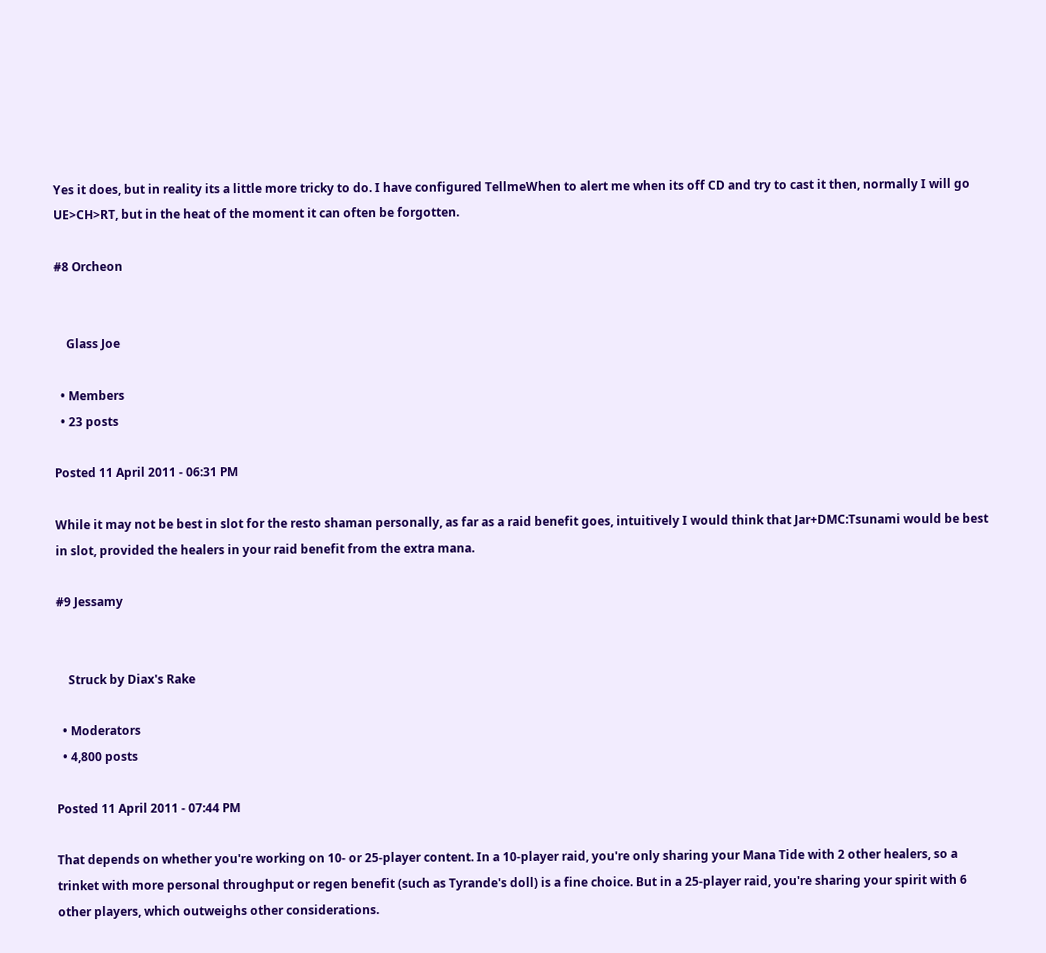Yes it does, but in reality its a little more tricky to do. I have configured TellmeWhen to alert me when its off CD and try to cast it then, normally I will go UE>CH>RT, but in the heat of the moment it can often be forgotten.

#8 Orcheon


    Glass Joe

  • Members
  • 23 posts

Posted 11 April 2011 - 06:31 PM

While it may not be best in slot for the resto shaman personally, as far as a raid benefit goes, intuitively I would think that Jar+DMC:Tsunami would be best in slot, provided the healers in your raid benefit from the extra mana.

#9 Jessamy


    Struck by Diax's Rake

  • Moderators
  • 4,800 posts

Posted 11 April 2011 - 07:44 PM

That depends on whether you're working on 10- or 25-player content. In a 10-player raid, you're only sharing your Mana Tide with 2 other healers, so a trinket with more personal throughput or regen benefit (such as Tyrande's doll) is a fine choice. But in a 25-player raid, you're sharing your spirit with 6 other players, which outweighs other considerations.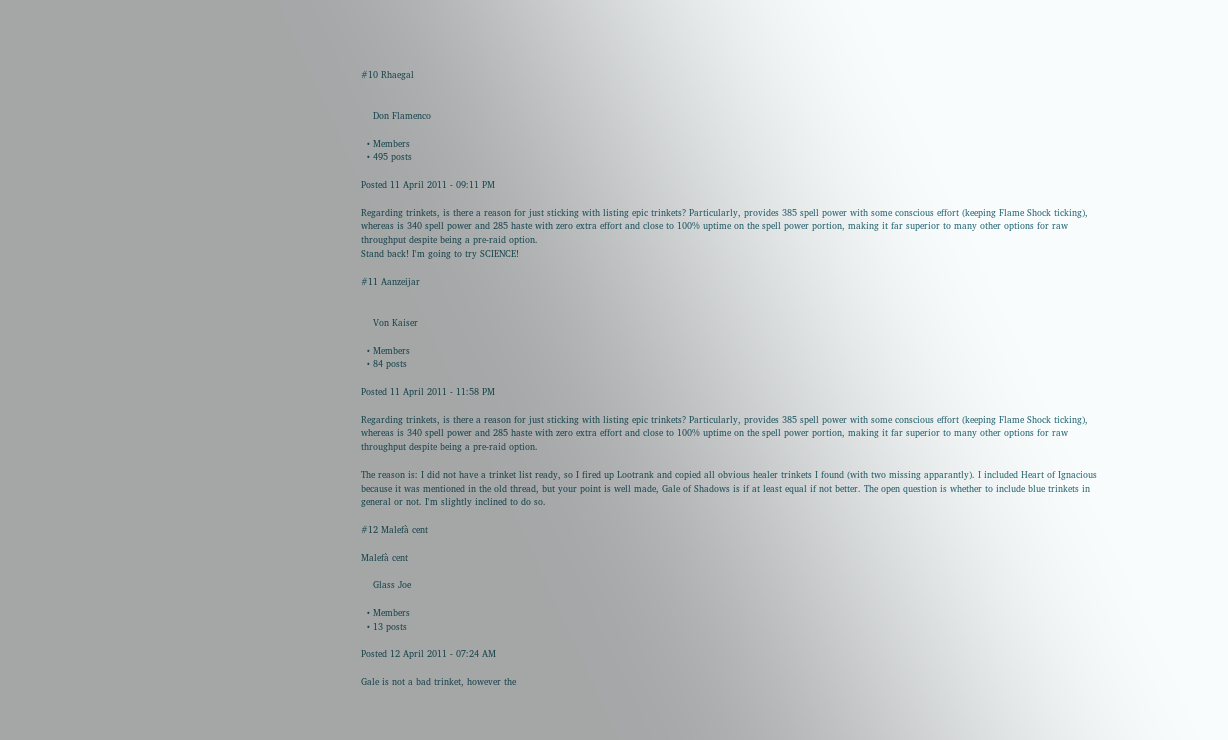#10 Rhaegal


    Don Flamenco

  • Members
  • 495 posts

Posted 11 April 2011 - 09:11 PM

Regarding trinkets, is there a reason for just sticking with listing epic trinkets? Particularly, provides 385 spell power with some conscious effort (keeping Flame Shock ticking), whereas is 340 spell power and 285 haste with zero extra effort and close to 100% uptime on the spell power portion, making it far superior to many other options for raw throughput despite being a pre-raid option.
Stand back! I'm going to try SCIENCE!

#11 Aanzeijar


    Von Kaiser

  • Members
  • 84 posts

Posted 11 April 2011 - 11:58 PM

Regarding trinkets, is there a reason for just sticking with listing epic trinkets? Particularly, provides 385 spell power with some conscious effort (keeping Flame Shock ticking), whereas is 340 spell power and 285 haste with zero extra effort and close to 100% uptime on the spell power portion, making it far superior to many other options for raw throughput despite being a pre-raid option.

The reason is: I did not have a trinket list ready, so I fired up Lootrank and copied all obvious healer trinkets I found (with two missing apparantly). I included Heart of Ignacious because it was mentioned in the old thread, but your point is well made, Gale of Shadows is if at least equal if not better. The open question is whether to include blue trinkets in general or not. I'm slightly inclined to do so.

#12 Malefà cent

Malefà cent

    Glass Joe

  • Members
  • 13 posts

Posted 12 April 2011 - 07:24 AM

Gale is not a bad trinket, however the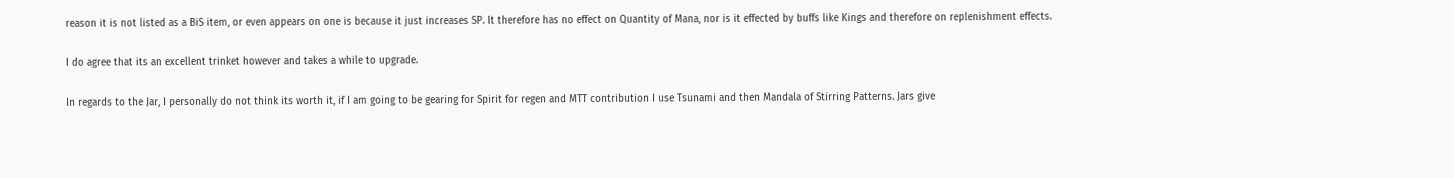reason it is not listed as a BiS item, or even appears on one is because it just increases SP. It therefore has no effect on Quantity of Mana, nor is it effected by buffs like Kings and therefore on replenishment effects.

I do agree that its an excellent trinket however and takes a while to upgrade.

In regards to the Jar, I personally do not think its worth it, if I am going to be gearing for Spirit for regen and MTT contribution I use Tsunami and then Mandala of Stirring Patterns. Jars give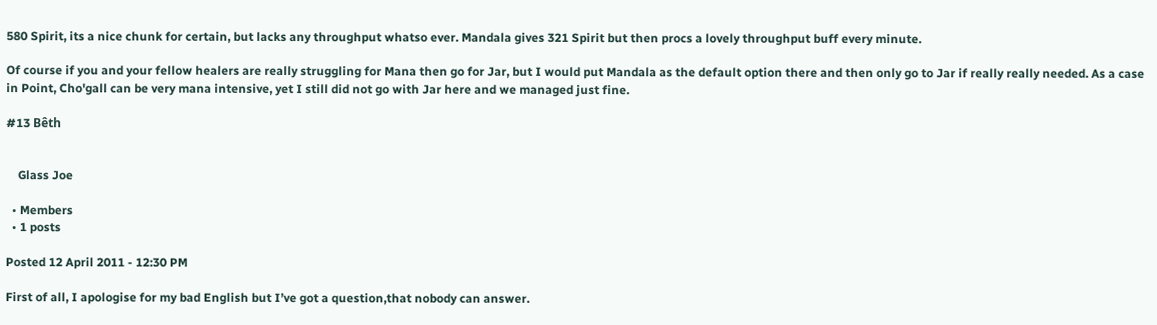580 Spirit, its a nice chunk for certain, but lacks any throughput whatso ever. Mandala gives 321 Spirit but then procs a lovely throughput buff every minute.

Of course if you and your fellow healers are really struggling for Mana then go for Jar, but I would put Mandala as the default option there and then only go to Jar if really really needed. As a case in Point, Cho'gall can be very mana intensive, yet I still did not go with Jar here and we managed just fine.

#13 Bêth


    Glass Joe

  • Members
  • 1 posts

Posted 12 April 2011 - 12:30 PM

First of all, I apologise for my bad English but I’ve got a question,that nobody can answer.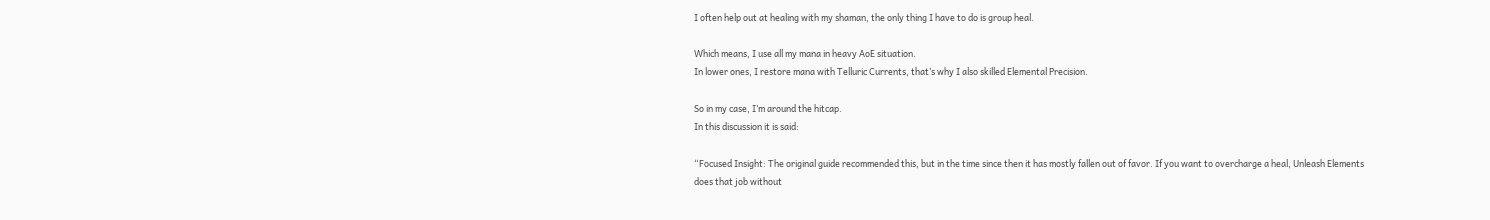I often help out at healing with my shaman, the only thing I have to do is group heal.

Which means, I use all my mana in heavy AoE situation.
In lower ones, I restore mana with Telluric Currents, that’s why I also skilled Elemental Precision.

So in my case, I’m around the hitcap.
In this discussion it is said:

“Focused Insight: The original guide recommended this, but in the time since then it has mostly fallen out of favor. If you want to overcharge a heal, Unleash Elements does that job without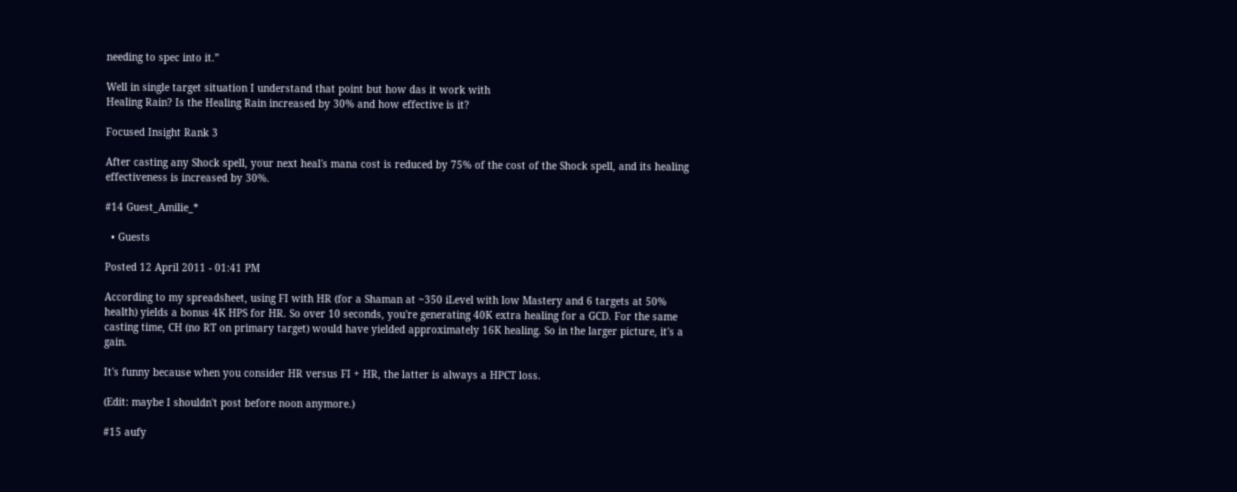needing to spec into it.”

Well in single target situation I understand that point but how das it work with
Healing Rain? Is the Healing Rain increased by 30% and how effective is it?

Focused Insight Rank 3

After casting any Shock spell, your next heal's mana cost is reduced by 75% of the cost of the Shock spell, and its healing effectiveness is increased by 30%.

#14 Guest_Amilie_*

  • Guests

Posted 12 April 2011 - 01:41 PM

According to my spreadsheet, using FI with HR (for a Shaman at ~350 iLevel with low Mastery and 6 targets at 50% health) yields a bonus 4K HPS for HR. So over 10 seconds, you're generating 40K extra healing for a GCD. For the same casting time, CH (no RT on primary target) would have yielded approximately 16K healing. So in the larger picture, it's a gain.

It's funny because when you consider HR versus FI + HR, the latter is always a HPCT loss.

(Edit: maybe I shouldn't post before noon anymore.)

#15 aufy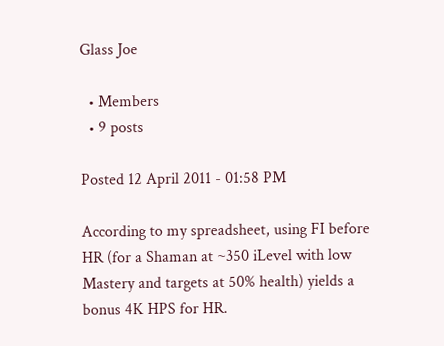Glass Joe

  • Members
  • 9 posts

Posted 12 April 2011 - 01:58 PM

According to my spreadsheet, using FI before HR (for a Shaman at ~350 iLevel with low Mastery and targets at 50% health) yields a bonus 4K HPS for HR.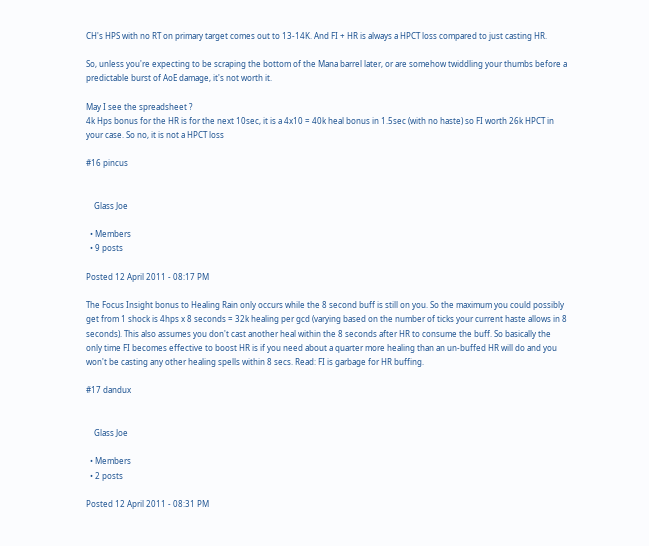CH's HPS with no RT on primary target comes out to 13-14K. And FI + HR is always a HPCT loss compared to just casting HR.

So, unless you're expecting to be scraping the bottom of the Mana barrel later, or are somehow twiddling your thumbs before a predictable burst of AoE damage, it's not worth it.

May I see the spreadsheet ?
4k Hps bonus for the HR is for the next 10sec, it is a 4x10 = 40k heal bonus in 1.5sec (with no haste) so FI worth 26k HPCT in your case. So no, it is not a HPCT loss

#16 pincus


    Glass Joe

  • Members
  • 9 posts

Posted 12 April 2011 - 08:17 PM

The Focus Insight bonus to Healing Rain only occurs while the 8 second buff is still on you. So the maximum you could possibly get from 1 shock is 4hps x 8 seconds = 32k healing per gcd (varying based on the number of ticks your current haste allows in 8 seconds). This also assumes you don't cast another heal within the 8 seconds after HR to consume the buff. So basically the only time FI becomes effective to boost HR is if you need about a quarter more healing than an un-buffed HR will do and you won't be casting any other healing spells within 8 secs. Read: FI is garbage for HR buffing.

#17 dandux


    Glass Joe

  • Members
  • 2 posts

Posted 12 April 2011 - 08:31 PM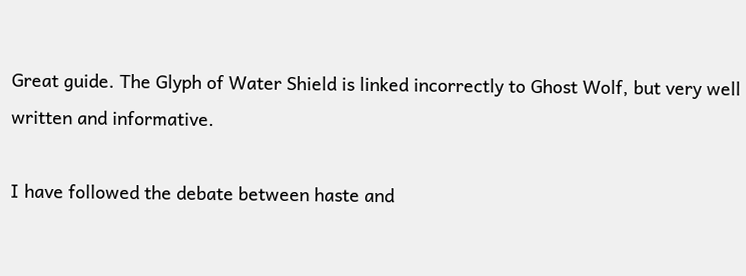Great guide. The Glyph of Water Shield is linked incorrectly to Ghost Wolf, but very well written and informative.

I have followed the debate between haste and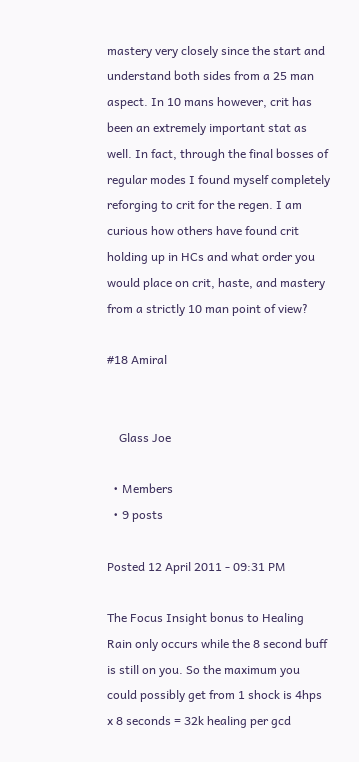mastery very closely since the start and understand both sides from a 25 man aspect. In 10 mans however, crit has been an extremely important stat as well. In fact, through the final bosses of regular modes I found myself completely reforging to crit for the regen. I am curious how others have found crit holding up in HCs and what order you would place on crit, haste, and mastery from a strictly 10 man point of view?

#18 Amiral


    Glass Joe

  • Members
  • 9 posts

Posted 12 April 2011 - 09:31 PM

The Focus Insight bonus to Healing Rain only occurs while the 8 second buff is still on you. So the maximum you could possibly get from 1 shock is 4hps x 8 seconds = 32k healing per gcd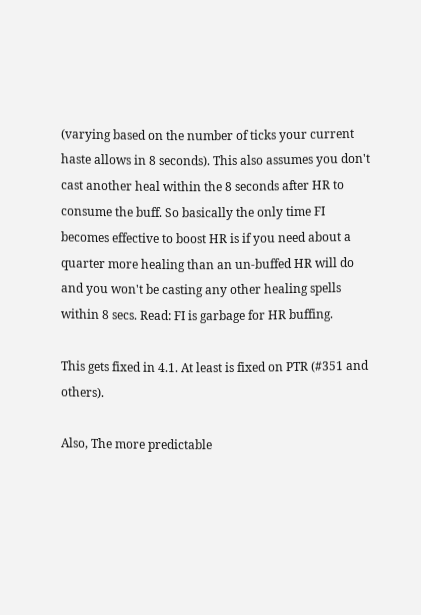(varying based on the number of ticks your current haste allows in 8 seconds). This also assumes you don't cast another heal within the 8 seconds after HR to consume the buff. So basically the only time FI becomes effective to boost HR is if you need about a quarter more healing than an un-buffed HR will do and you won't be casting any other healing spells within 8 secs. Read: FI is garbage for HR buffing.

This gets fixed in 4.1. At least is fixed on PTR (#351 and others).

Also, The more predictable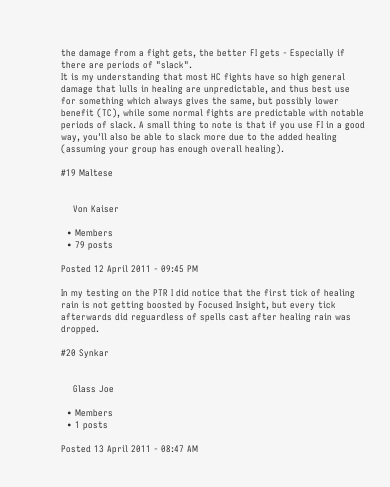the damage from a fight gets, the better FI gets - Especially if there are periods of "slack".
It is my understanding that most HC fights have so high general damage that lulls in healing are unpredictable, and thus best use for something which always gives the same, but possibly lower benefit (TC), while some normal fights are predictable with notable periods of slack. A small thing to note is that if you use FI in a good way, you'll also be able to slack more due to the added healing (assuming your group has enough overall healing).

#19 Maltese


    Von Kaiser

  • Members
  • 79 posts

Posted 12 April 2011 - 09:45 PM

In my testing on the PTR I did notice that the first tick of healing rain is not getting boosted by Focused Insight, but every tick afterwards did reguardless of spells cast after healing rain was dropped.

#20 Synkar


    Glass Joe

  • Members
  • 1 posts

Posted 13 April 2011 - 08:47 AM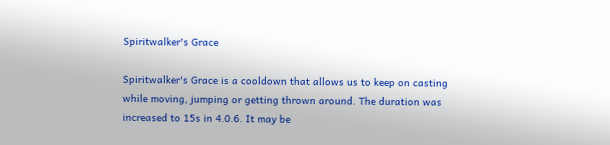Spiritwalker's Grace

Spiritwalker's Grace is a cooldown that allows us to keep on casting while moving, jumping or getting thrown around. The duration was increased to 15s in 4.0.6. It may be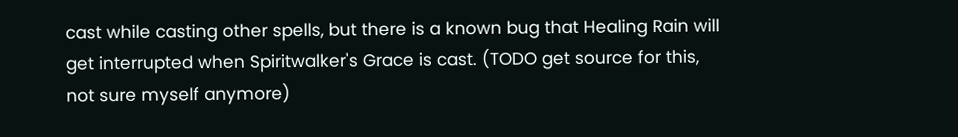cast while casting other spells, but there is a known bug that Healing Rain will get interrupted when Spiritwalker's Grace is cast. (TODO get source for this, not sure myself anymore)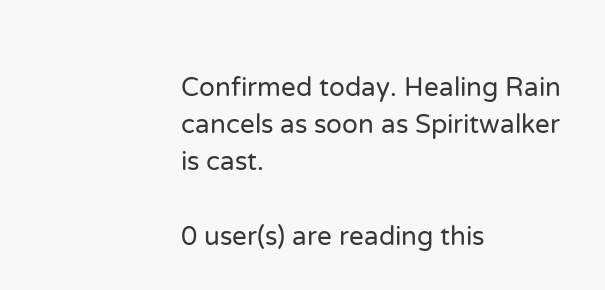Confirmed today. Healing Rain cancels as soon as Spiritwalker is cast.

0 user(s) are reading this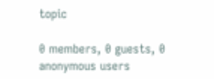topic

0 members, 0 guests, 0 anonymous users